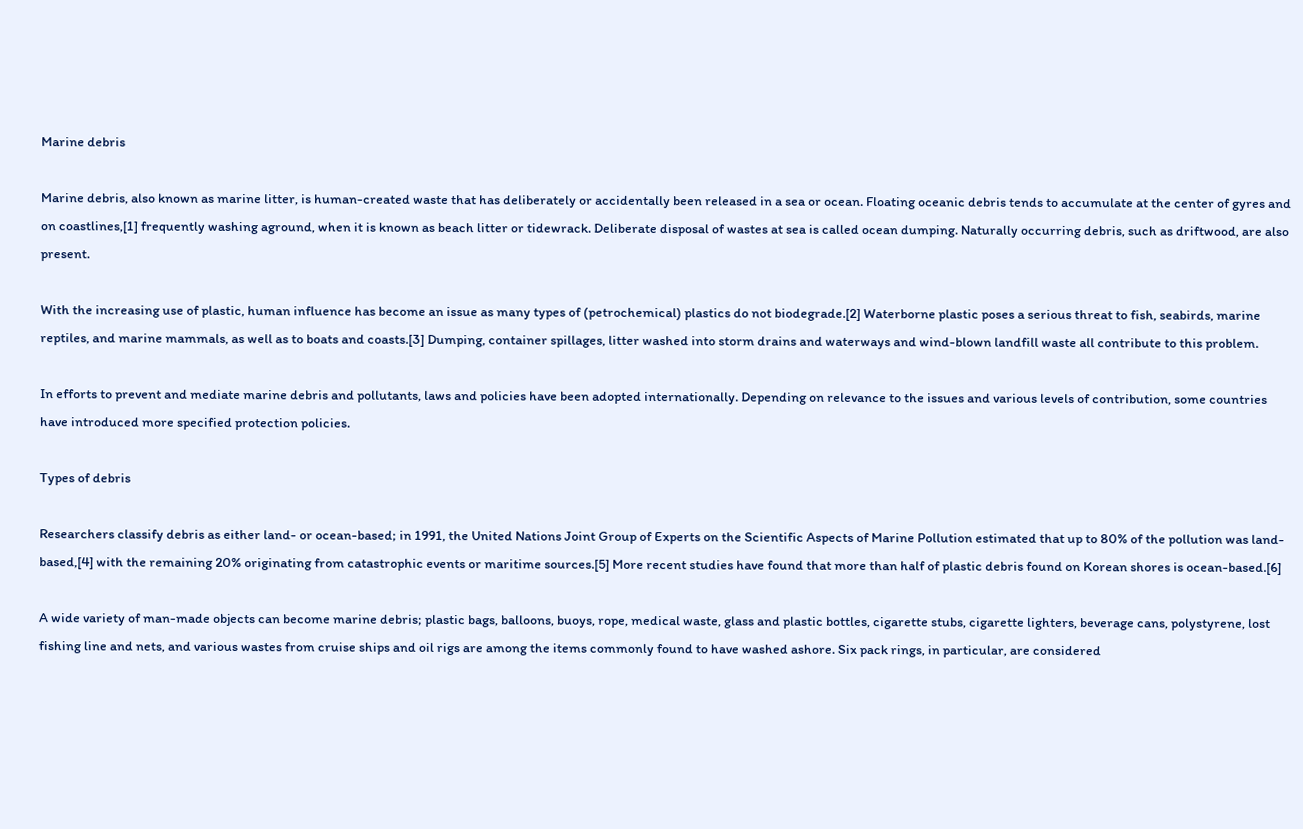Marine debris

Marine debris, also known as marine litter, is human-created waste that has deliberately or accidentally been released in a sea or ocean. Floating oceanic debris tends to accumulate at the center of gyres and on coastlines,[1] frequently washing aground, when it is known as beach litter or tidewrack. Deliberate disposal of wastes at sea is called ocean dumping. Naturally occurring debris, such as driftwood, are also present.

With the increasing use of plastic, human influence has become an issue as many types of (petrochemical) plastics do not biodegrade.[2] Waterborne plastic poses a serious threat to fish, seabirds, marine reptiles, and marine mammals, as well as to boats and coasts.[3] Dumping, container spillages, litter washed into storm drains and waterways and wind-blown landfill waste all contribute to this problem.

In efforts to prevent and mediate marine debris and pollutants, laws and policies have been adopted internationally. Depending on relevance to the issues and various levels of contribution, some countries have introduced more specified protection policies.

Types of debris

Researchers classify debris as either land- or ocean-based; in 1991, the United Nations Joint Group of Experts on the Scientific Aspects of Marine Pollution estimated that up to 80% of the pollution was land-based,[4] with the remaining 20% originating from catastrophic events or maritime sources.[5] More recent studies have found that more than half of plastic debris found on Korean shores is ocean-based.[6]

A wide variety of man-made objects can become marine debris; plastic bags, balloons, buoys, rope, medical waste, glass and plastic bottles, cigarette stubs, cigarette lighters, beverage cans, polystyrene, lost fishing line and nets, and various wastes from cruise ships and oil rigs are among the items commonly found to have washed ashore. Six pack rings, in particular, are considered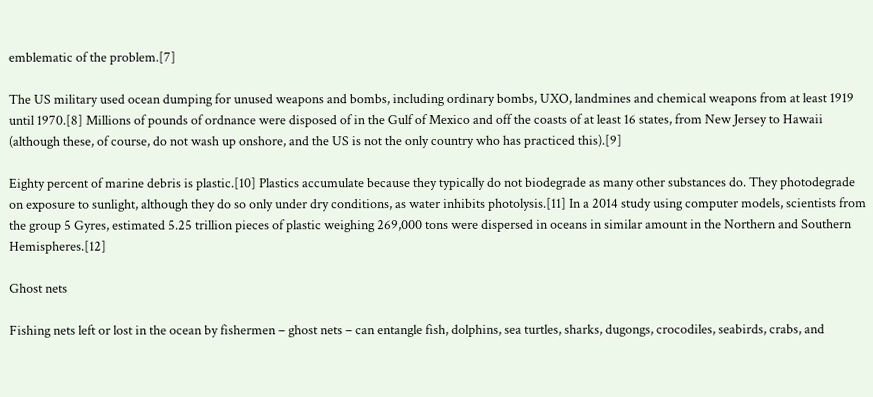emblematic of the problem.[7]

The US military used ocean dumping for unused weapons and bombs, including ordinary bombs, UXO, landmines and chemical weapons from at least 1919 until 1970.[8] Millions of pounds of ordnance were disposed of in the Gulf of Mexico and off the coasts of at least 16 states, from New Jersey to Hawaii (although these, of course, do not wash up onshore, and the US is not the only country who has practiced this).[9]

Eighty percent of marine debris is plastic.[10] Plastics accumulate because they typically do not biodegrade as many other substances do. They photodegrade on exposure to sunlight, although they do so only under dry conditions, as water inhibits photolysis.[11] In a 2014 study using computer models, scientists from the group 5 Gyres, estimated 5.25 trillion pieces of plastic weighing 269,000 tons were dispersed in oceans in similar amount in the Northern and Southern Hemispheres.[12]

Ghost nets

Fishing nets left or lost in the ocean by fishermen – ghost nets – can entangle fish, dolphins, sea turtles, sharks, dugongs, crocodiles, seabirds, crabs, and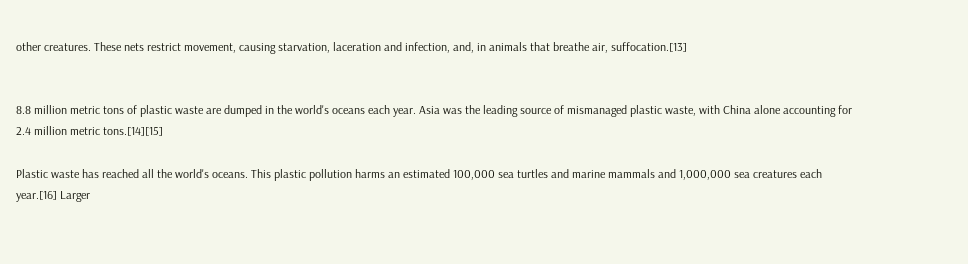other creatures. These nets restrict movement, causing starvation, laceration and infection, and, in animals that breathe air, suffocation.[13]


8.8 million metric tons of plastic waste are dumped in the world's oceans each year. Asia was the leading source of mismanaged plastic waste, with China alone accounting for 2.4 million metric tons.[14][15]

Plastic waste has reached all the world's oceans. This plastic pollution harms an estimated 100,000 sea turtles and marine mammals and 1,000,000 sea creatures each year.[16] Larger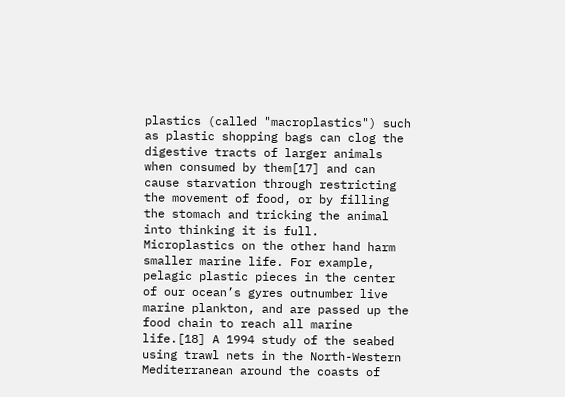plastics (called "macroplastics") such as plastic shopping bags can clog the digestive tracts of larger animals when consumed by them[17] and can cause starvation through restricting the movement of food, or by filling the stomach and tricking the animal into thinking it is full. Microplastics on the other hand harm smaller marine life. For example, pelagic plastic pieces in the center of our ocean’s gyres outnumber live marine plankton, and are passed up the food chain to reach all marine life.[18] A 1994 study of the seabed using trawl nets in the North-Western Mediterranean around the coasts of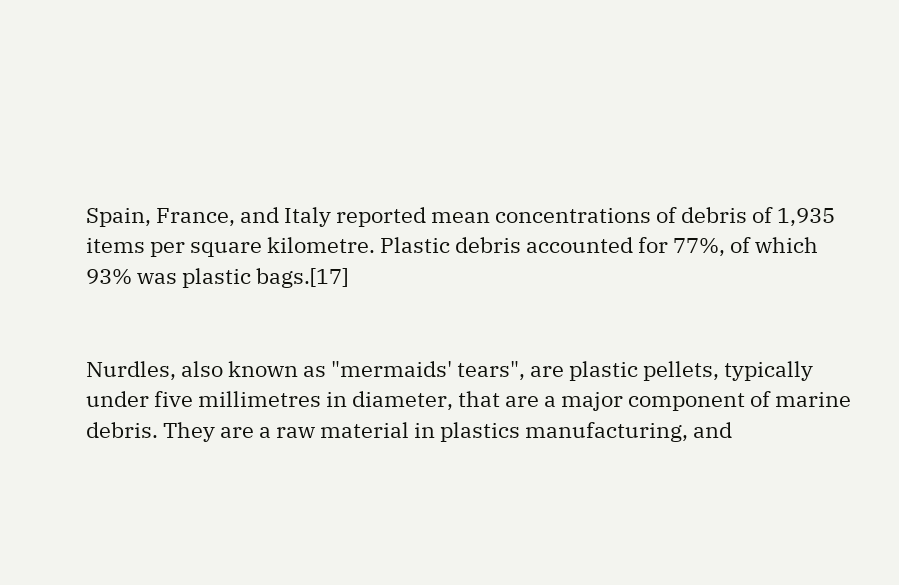Spain, France, and Italy reported mean concentrations of debris of 1,935 items per square kilometre. Plastic debris accounted for 77%, of which 93% was plastic bags.[17]


Nurdles, also known as "mermaids' tears", are plastic pellets, typically under five millimetres in diameter, that are a major component of marine debris. They are a raw material in plastics manufacturing, and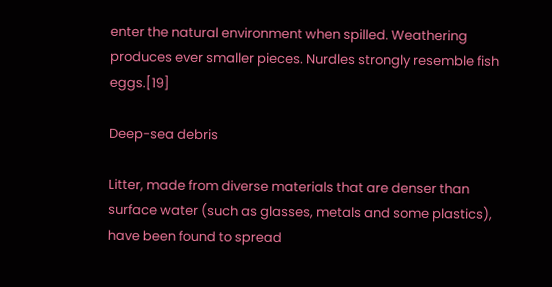enter the natural environment when spilled. Weathering produces ever smaller pieces. Nurdles strongly resemble fish eggs.[19]

Deep-sea debris

Litter, made from diverse materials that are denser than surface water (such as glasses, metals and some plastics), have been found to spread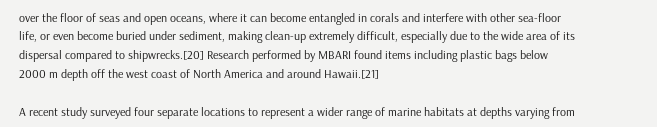over the floor of seas and open oceans, where it can become entangled in corals and interfere with other sea-floor life, or even become buried under sediment, making clean-up extremely difficult, especially due to the wide area of its dispersal compared to shipwrecks.[20] Research performed by MBARI found items including plastic bags below 2000 m depth off the west coast of North America and around Hawaii.[21]

A recent study surveyed four separate locations to represent a wider range of marine habitats at depths varying from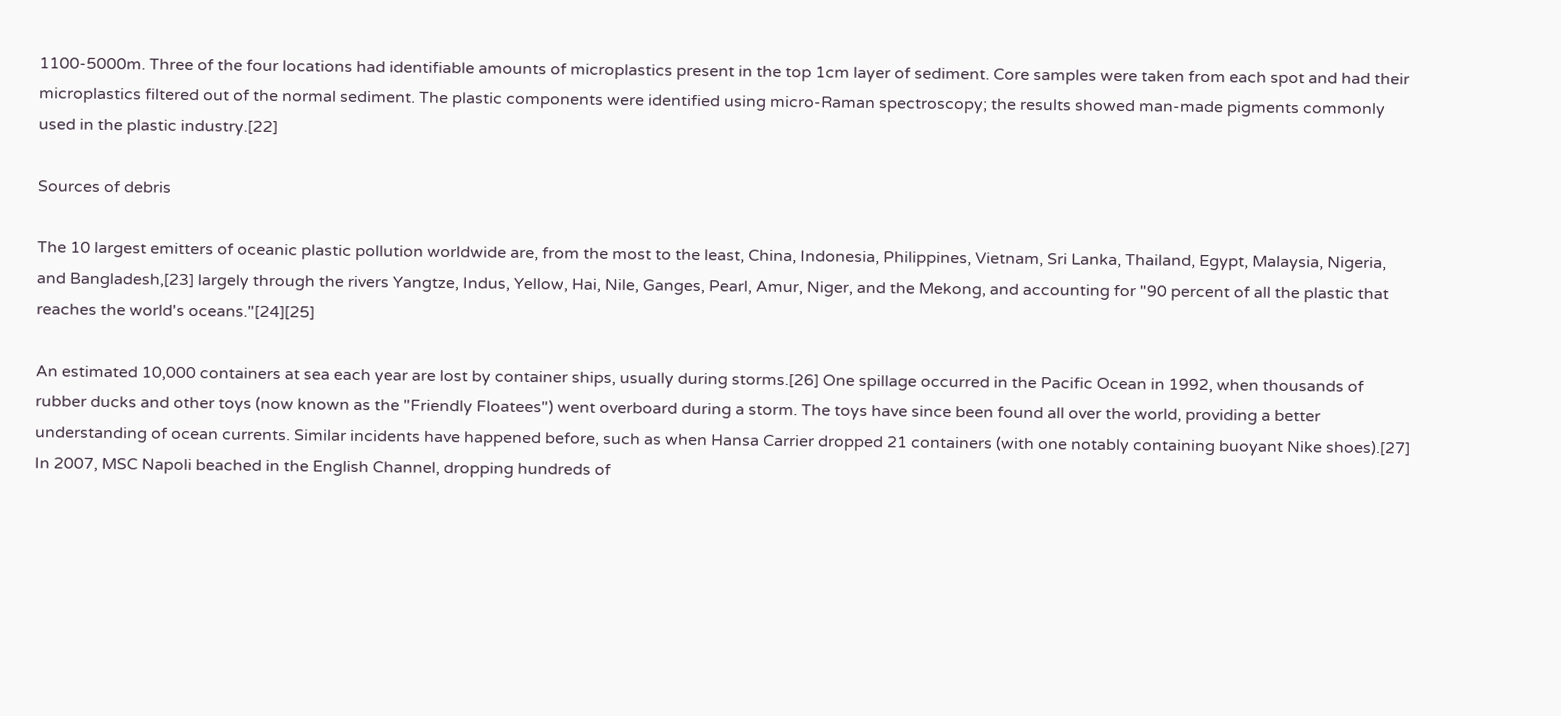1100-5000m. Three of the four locations had identifiable amounts of microplastics present in the top 1cm layer of sediment. Core samples were taken from each spot and had their microplastics filtered out of the normal sediment. The plastic components were identified using micro-Raman spectroscopy; the results showed man-made pigments commonly used in the plastic industry.[22]

Sources of debris

The 10 largest emitters of oceanic plastic pollution worldwide are, from the most to the least, China, Indonesia, Philippines, Vietnam, Sri Lanka, Thailand, Egypt, Malaysia, Nigeria, and Bangladesh,[23] largely through the rivers Yangtze, Indus, Yellow, Hai, Nile, Ganges, Pearl, Amur, Niger, and the Mekong, and accounting for "90 percent of all the plastic that reaches the world's oceans."[24][25]

An estimated 10,000 containers at sea each year are lost by container ships, usually during storms.[26] One spillage occurred in the Pacific Ocean in 1992, when thousands of rubber ducks and other toys (now known as the "Friendly Floatees") went overboard during a storm. The toys have since been found all over the world, providing a better understanding of ocean currents. Similar incidents have happened before, such as when Hansa Carrier dropped 21 containers (with one notably containing buoyant Nike shoes).[27] In 2007, MSC Napoli beached in the English Channel, dropping hundreds of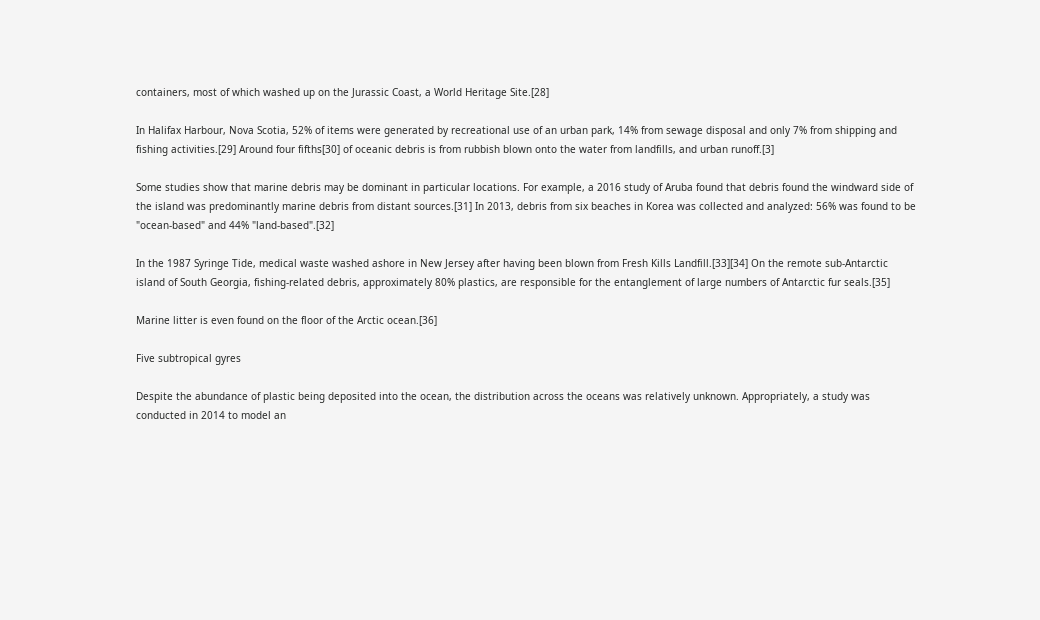containers, most of which washed up on the Jurassic Coast, a World Heritage Site.[28]

In Halifax Harbour, Nova Scotia, 52% of items were generated by recreational use of an urban park, 14% from sewage disposal and only 7% from shipping and fishing activities.[29] Around four fifths[30] of oceanic debris is from rubbish blown onto the water from landfills, and urban runoff.[3]

Some studies show that marine debris may be dominant in particular locations. For example, a 2016 study of Aruba found that debris found the windward side of the island was predominantly marine debris from distant sources.[31] In 2013, debris from six beaches in Korea was collected and analyzed: 56% was found to be "ocean-based" and 44% "land-based".[32]

In the 1987 Syringe Tide, medical waste washed ashore in New Jersey after having been blown from Fresh Kills Landfill.[33][34] On the remote sub-Antarctic island of South Georgia, fishing-related debris, approximately 80% plastics, are responsible for the entanglement of large numbers of Antarctic fur seals.[35]

Marine litter is even found on the floor of the Arctic ocean.[36]

Five subtropical gyres

Despite the abundance of plastic being deposited into the ocean, the distribution across the oceans was relatively unknown. Appropriately, a study was conducted in 2014 to model an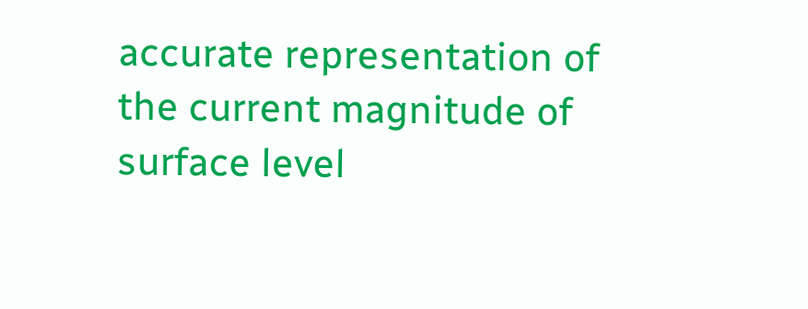accurate representation of the current magnitude of surface level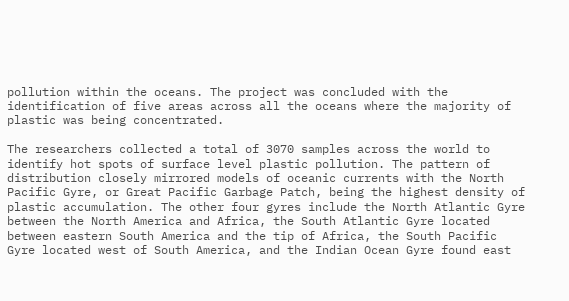pollution within the oceans. The project was concluded with the identification of five areas across all the oceans where the majority of plastic was being concentrated.

The researchers collected a total of 3070 samples across the world to identify hot spots of surface level plastic pollution. The pattern of distribution closely mirrored models of oceanic currents with the North Pacific Gyre, or Great Pacific Garbage Patch, being the highest density of plastic accumulation. The other four gyres include the North Atlantic Gyre between the North America and Africa, the South Atlantic Gyre located between eastern South America and the tip of Africa, the South Pacific Gyre located west of South America, and the Indian Ocean Gyre found east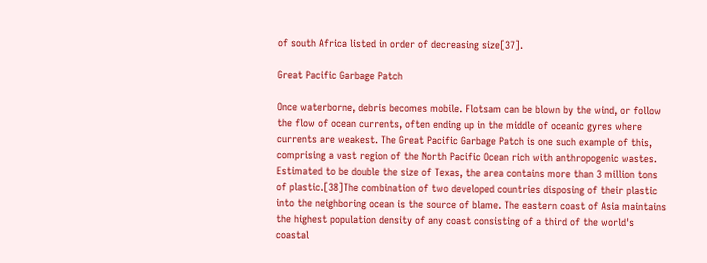of south Africa listed in order of decreasing size[37].

Great Pacific Garbage Patch

Once waterborne, debris becomes mobile. Flotsam can be blown by the wind, or follow the flow of ocean currents, often ending up in the middle of oceanic gyres where currents are weakest. The Great Pacific Garbage Patch is one such example of this, comprising a vast region of the North Pacific Ocean rich with anthropogenic wastes. Estimated to be double the size of Texas, the area contains more than 3 million tons of plastic.[38]The combination of two developed countries disposing of their plastic into the neighboring ocean is the source of blame. The eastern coast of Asia maintains the highest population density of any coast consisting of a third of the world's coastal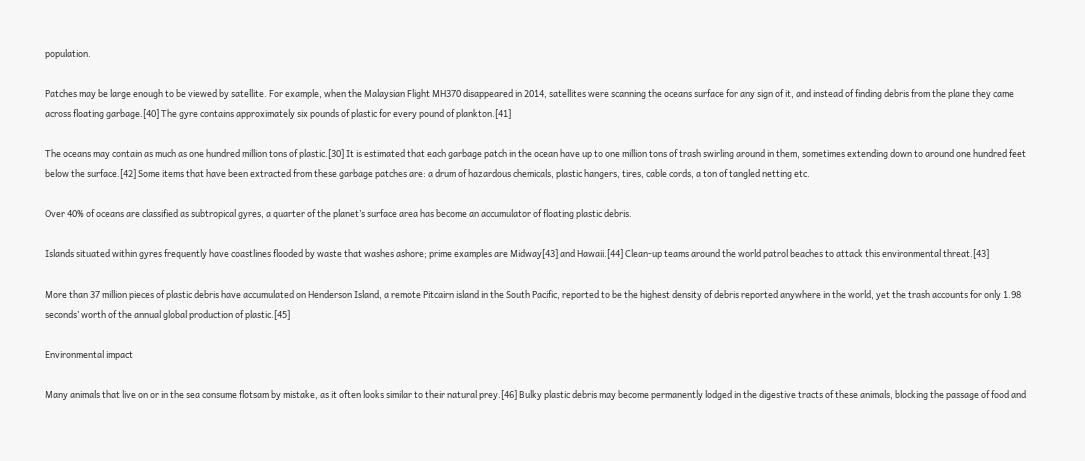population.

Patches may be large enough to be viewed by satellite. For example, when the Malaysian Flight MH370 disappeared in 2014, satellites were scanning the oceans surface for any sign of it, and instead of finding debris from the plane they came across floating garbage.[40] The gyre contains approximately six pounds of plastic for every pound of plankton.[41]

The oceans may contain as much as one hundred million tons of plastic.[30] It is estimated that each garbage patch in the ocean have up to one million tons of trash swirling around in them, sometimes extending down to around one hundred feet below the surface.[42] Some items that have been extracted from these garbage patches are: a drum of hazardous chemicals, plastic hangers, tires, cable cords, a ton of tangled netting etc.

Over 40% of oceans are classified as subtropical gyres, a quarter of the planet’s surface area has become an accumulator of floating plastic debris.

Islands situated within gyres frequently have coastlines flooded by waste that washes ashore; prime examples are Midway[43] and Hawaii.[44] Clean-up teams around the world patrol beaches to attack this environmental threat.[43]

More than 37 million pieces of plastic debris have accumulated on Henderson Island, a remote Pitcairn island in the South Pacific, reported to be the highest density of debris reported anywhere in the world, yet the trash accounts for only 1.98 seconds’ worth of the annual global production of plastic.[45]

Environmental impact

Many animals that live on or in the sea consume flotsam by mistake, as it often looks similar to their natural prey.[46] Bulky plastic debris may become permanently lodged in the digestive tracts of these animals, blocking the passage of food and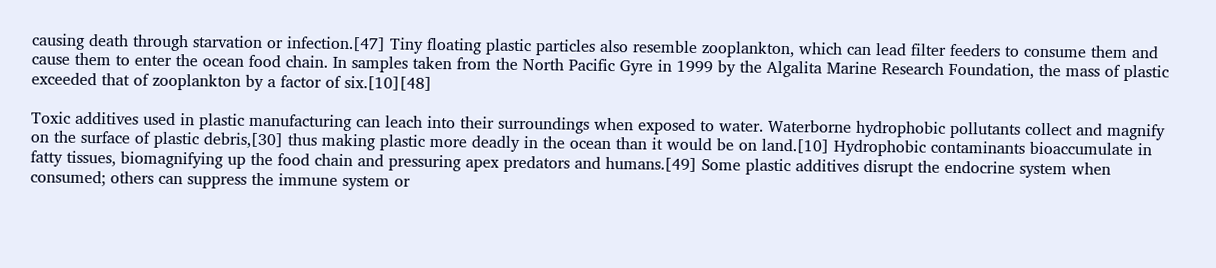causing death through starvation or infection.[47] Tiny floating plastic particles also resemble zooplankton, which can lead filter feeders to consume them and cause them to enter the ocean food chain. In samples taken from the North Pacific Gyre in 1999 by the Algalita Marine Research Foundation, the mass of plastic exceeded that of zooplankton by a factor of six.[10][48]

Toxic additives used in plastic manufacturing can leach into their surroundings when exposed to water. Waterborne hydrophobic pollutants collect and magnify on the surface of plastic debris,[30] thus making plastic more deadly in the ocean than it would be on land.[10] Hydrophobic contaminants bioaccumulate in fatty tissues, biomagnifying up the food chain and pressuring apex predators and humans.[49] Some plastic additives disrupt the endocrine system when consumed; others can suppress the immune system or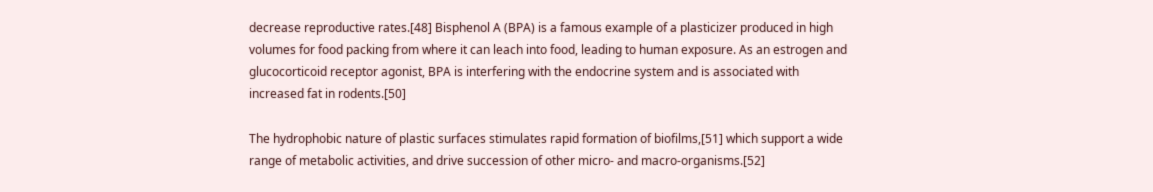decrease reproductive rates.[48] Bisphenol A (BPA) is a famous example of a plasticizer produced in high volumes for food packing from where it can leach into food, leading to human exposure. As an estrogen and glucocorticoid receptor agonist, BPA is interfering with the endocrine system and is associated with increased fat in rodents.[50]

The hydrophobic nature of plastic surfaces stimulates rapid formation of biofilms,[51] which support a wide range of metabolic activities, and drive succession of other micro- and macro-organisms.[52]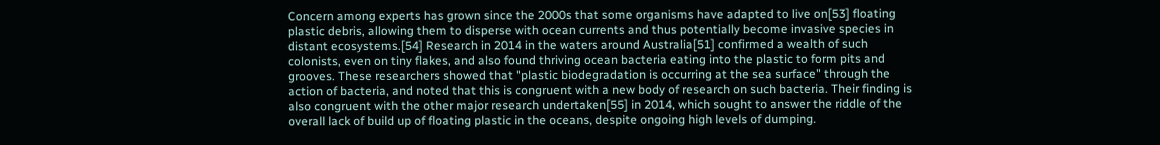Concern among experts has grown since the 2000s that some organisms have adapted to live on[53] floating plastic debris, allowing them to disperse with ocean currents and thus potentially become invasive species in distant ecosystems.[54] Research in 2014 in the waters around Australia[51] confirmed a wealth of such colonists, even on tiny flakes, and also found thriving ocean bacteria eating into the plastic to form pits and grooves. These researchers showed that "plastic biodegradation is occurring at the sea surface" through the action of bacteria, and noted that this is congruent with a new body of research on such bacteria. Their finding is also congruent with the other major research undertaken[55] in 2014, which sought to answer the riddle of the overall lack of build up of floating plastic in the oceans, despite ongoing high levels of dumping.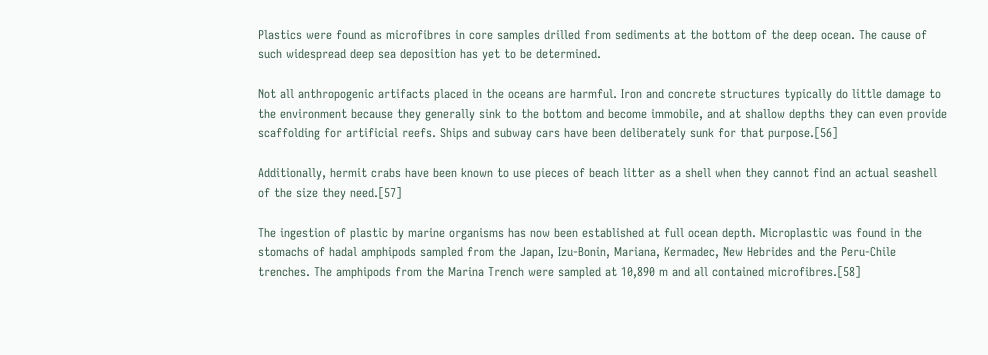Plastics were found as microfibres in core samples drilled from sediments at the bottom of the deep ocean. The cause of such widespread deep sea deposition has yet to be determined.

Not all anthropogenic artifacts placed in the oceans are harmful. Iron and concrete structures typically do little damage to the environment because they generally sink to the bottom and become immobile, and at shallow depths they can even provide scaffolding for artificial reefs. Ships and subway cars have been deliberately sunk for that purpose.[56]

Additionally, hermit crabs have been known to use pieces of beach litter as a shell when they cannot find an actual seashell of the size they need.[57]

The ingestion of plastic by marine organisms has now been established at full ocean depth. Microplastic was found in the stomachs of hadal amphipods sampled from the Japan, Izu-Bonin, Mariana, Kermadec, New Hebrides and the Peru-Chile trenches. The amphipods from the Marina Trench were sampled at 10,890 m and all contained microfibres.[58]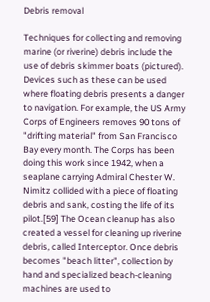Debris removal

Techniques for collecting and removing marine (or riverine) debris include the use of debris skimmer boats (pictured). Devices such as these can be used where floating debris presents a danger to navigation. For example, the US Army Corps of Engineers removes 90 tons of "drifting material" from San Francisco Bay every month. The Corps has been doing this work since 1942, when a seaplane carrying Admiral Chester W. Nimitz collided with a piece of floating debris and sank, costing the life of its pilot.[59] The Ocean cleanup has also created a vessel for cleaning up riverine debris, called Interceptor. Once debris becomes "beach litter", collection by hand and specialized beach-cleaning machines are used to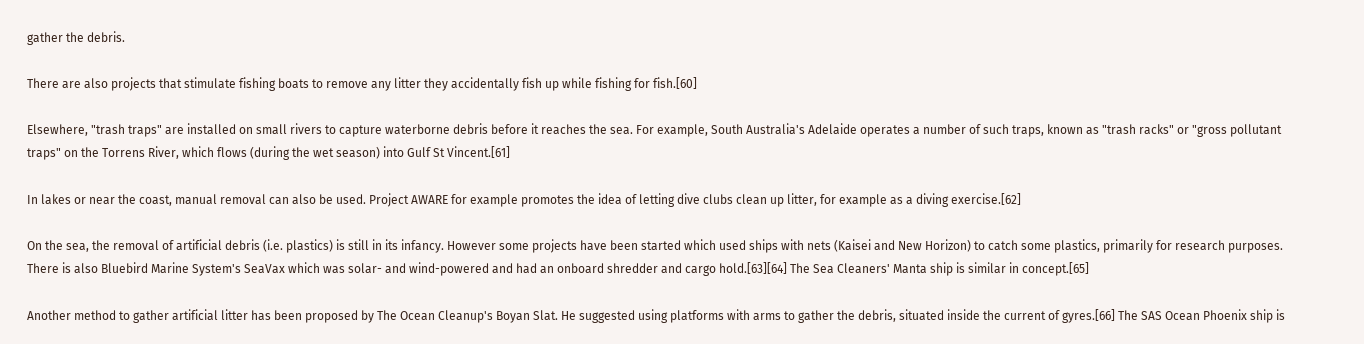gather the debris.

There are also projects that stimulate fishing boats to remove any litter they accidentally fish up while fishing for fish.[60]

Elsewhere, "trash traps" are installed on small rivers to capture waterborne debris before it reaches the sea. For example, South Australia's Adelaide operates a number of such traps, known as "trash racks" or "gross pollutant traps" on the Torrens River, which flows (during the wet season) into Gulf St Vincent.[61]

In lakes or near the coast, manual removal can also be used. Project AWARE for example promotes the idea of letting dive clubs clean up litter, for example as a diving exercise.[62]

On the sea, the removal of artificial debris (i.e. plastics) is still in its infancy. However some projects have been started which used ships with nets (Kaisei and New Horizon) to catch some plastics, primarily for research purposes. There is also Bluebird Marine System's SeaVax which was solar- and wind-powered and had an onboard shredder and cargo hold.[63][64] The Sea Cleaners' Manta ship is similar in concept.[65]

Another method to gather artificial litter has been proposed by The Ocean Cleanup's Boyan Slat. He suggested using platforms with arms to gather the debris, situated inside the current of gyres.[66] The SAS Ocean Phoenix ship is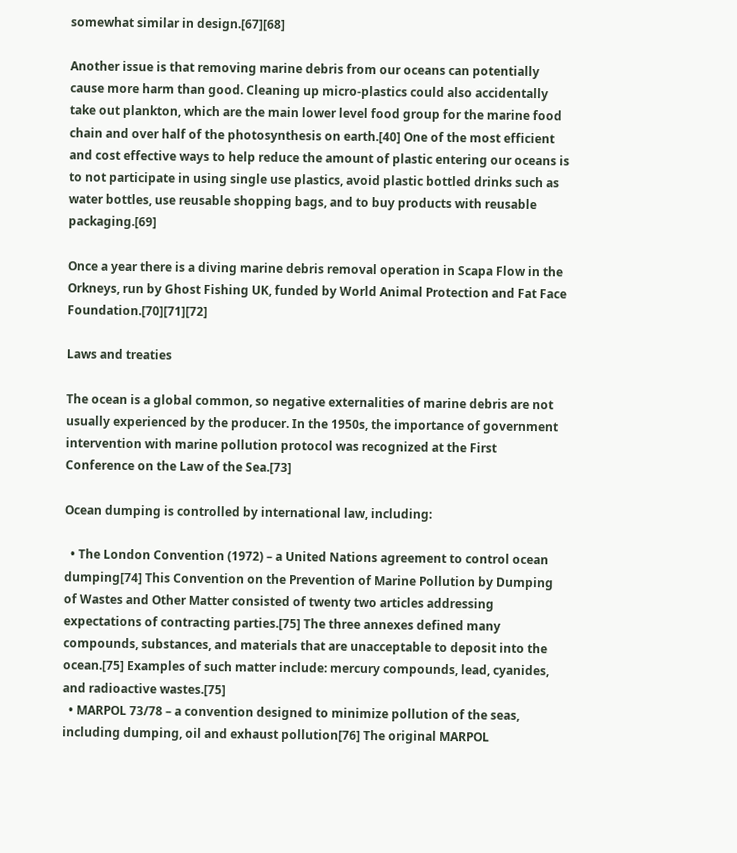somewhat similar in design.[67][68]

Another issue is that removing marine debris from our oceans can potentially cause more harm than good. Cleaning up micro-plastics could also accidentally take out plankton, which are the main lower level food group for the marine food chain and over half of the photosynthesis on earth.[40] One of the most efficient and cost effective ways to help reduce the amount of plastic entering our oceans is to not participate in using single use plastics, avoid plastic bottled drinks such as water bottles, use reusable shopping bags, and to buy products with reusable packaging.[69]

Once a year there is a diving marine debris removal operation in Scapa Flow in the Orkneys, run by Ghost Fishing UK, funded by World Animal Protection and Fat Face Foundation.[70][71][72]

Laws and treaties

The ocean is a global common, so negative externalities of marine debris are not usually experienced by the producer. In the 1950s, the importance of government intervention with marine pollution protocol was recognized at the First Conference on the Law of the Sea.[73]

Ocean dumping is controlled by international law, including:

  • The London Convention (1972) – a United Nations agreement to control ocean dumping[74] This Convention on the Prevention of Marine Pollution by Dumping of Wastes and Other Matter consisted of twenty two articles addressing expectations of contracting parties.[75] The three annexes defined many compounds, substances, and materials that are unacceptable to deposit into the ocean.[75] Examples of such matter include: mercury compounds, lead, cyanides, and radioactive wastes.[75]
  • MARPOL 73/78 – a convention designed to minimize pollution of the seas, including dumping, oil and exhaust pollution[76] The original MARPOL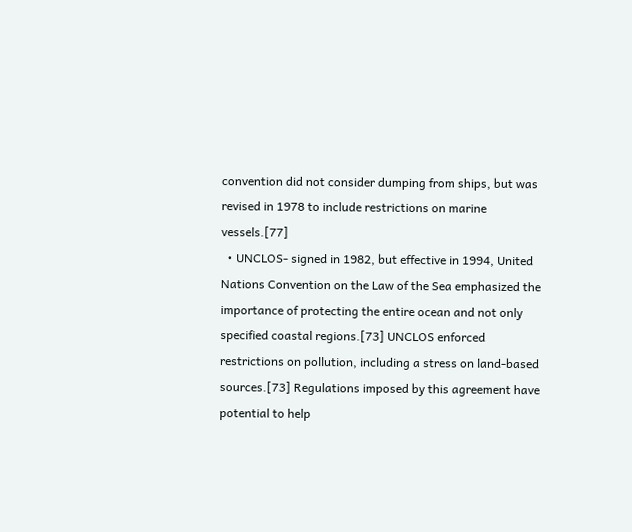convention did not consider dumping from ships, but was revised in 1978 to include restrictions on marine vessels.[77]
  • UNCLOS- signed in 1982, but effective in 1994, United Nations Convention on the Law of the Sea emphasized the importance of protecting the entire ocean and not only specified coastal regions.[73] UNCLOS enforced restrictions on pollution, including a stress on land-based sources.[73] Regulations imposed by this agreement have potential to help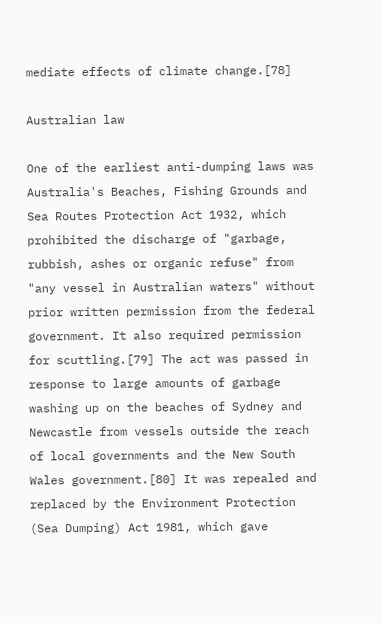mediate effects of climate change.[78]

Australian law

One of the earliest anti-dumping laws was Australia's Beaches, Fishing Grounds and Sea Routes Protection Act 1932, which prohibited the discharge of "garbage, rubbish, ashes or organic refuse" from "any vessel in Australian waters" without prior written permission from the federal government. It also required permission for scuttling.[79] The act was passed in response to large amounts of garbage washing up on the beaches of Sydney and Newcastle from vessels outside the reach of local governments and the New South Wales government.[80] It was repealed and replaced by the Environment Protection (Sea Dumping) Act 1981, which gave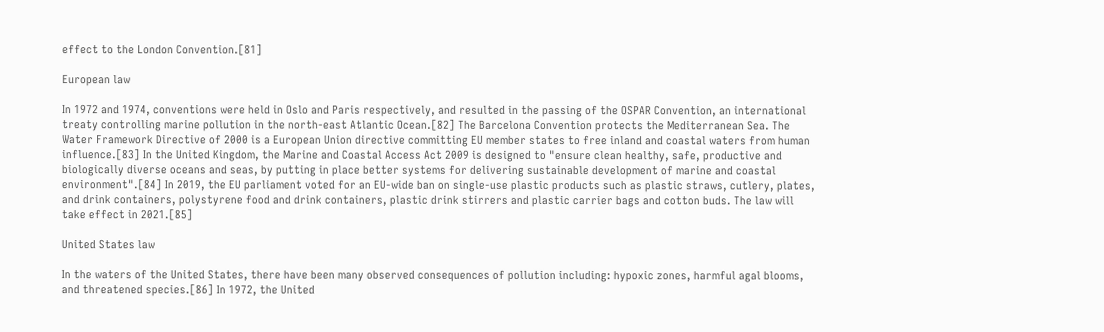effect to the London Convention.[81]

European law

In 1972 and 1974, conventions were held in Oslo and Paris respectively, and resulted in the passing of the OSPAR Convention, an international treaty controlling marine pollution in the north-east Atlantic Ocean.[82] The Barcelona Convention protects the Mediterranean Sea. The Water Framework Directive of 2000 is a European Union directive committing EU member states to free inland and coastal waters from human influence.[83] In the United Kingdom, the Marine and Coastal Access Act 2009 is designed to "ensure clean healthy, safe, productive and biologically diverse oceans and seas, by putting in place better systems for delivering sustainable development of marine and coastal environment".[84] In 2019, the EU parliament voted for an EU-wide ban on single-use plastic products such as plastic straws, cutlery, plates, and drink containers, polystyrene food and drink containers, plastic drink stirrers and plastic carrier bags and cotton buds. The law will take effect in 2021.[85]

United States law

In the waters of the United States, there have been many observed consequences of pollution including: hypoxic zones, harmful agal blooms, and threatened species.[86] In 1972, the United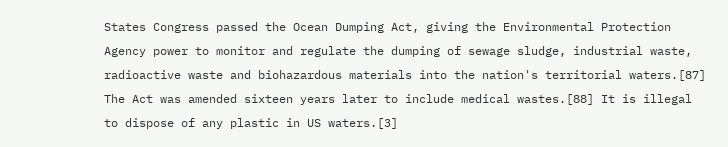States Congress passed the Ocean Dumping Act, giving the Environmental Protection Agency power to monitor and regulate the dumping of sewage sludge, industrial waste, radioactive waste and biohazardous materials into the nation's territorial waters.[87] The Act was amended sixteen years later to include medical wastes.[88] It is illegal to dispose of any plastic in US waters.[3]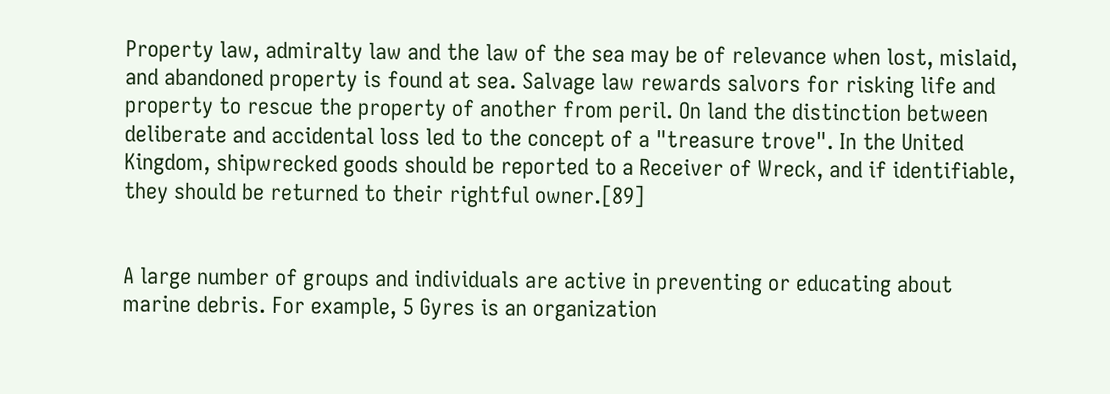Property law, admiralty law and the law of the sea may be of relevance when lost, mislaid, and abandoned property is found at sea. Salvage law rewards salvors for risking life and property to rescue the property of another from peril. On land the distinction between deliberate and accidental loss led to the concept of a "treasure trove". In the United Kingdom, shipwrecked goods should be reported to a Receiver of Wreck, and if identifiable, they should be returned to their rightful owner.[89]


A large number of groups and individuals are active in preventing or educating about marine debris. For example, 5 Gyres is an organization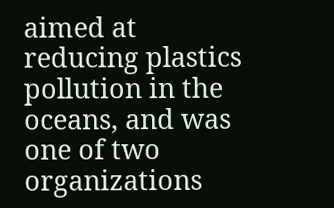aimed at reducing plastics pollution in the oceans, and was one of two organizations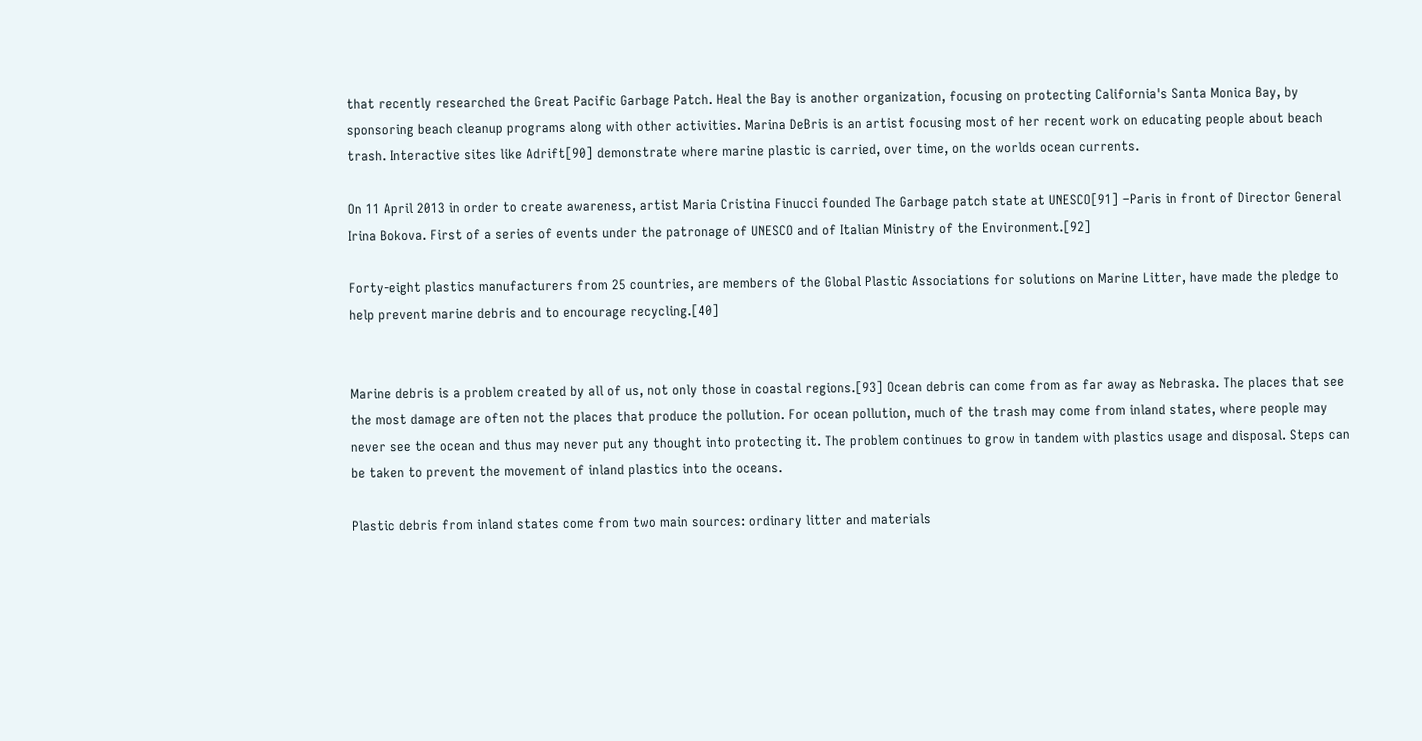that recently researched the Great Pacific Garbage Patch. Heal the Bay is another organization, focusing on protecting California's Santa Monica Bay, by sponsoring beach cleanup programs along with other activities. Marina DeBris is an artist focusing most of her recent work on educating people about beach trash. Interactive sites like Adrift[90] demonstrate where marine plastic is carried, over time, on the worlds ocean currents.

On 11 April 2013 in order to create awareness, artist Maria Cristina Finucci founded The Garbage patch state at UNESCO[91] –Paris in front of Director General Irina Bokova. First of a series of events under the patronage of UNESCO and of Italian Ministry of the Environment.[92]

Forty-eight plastics manufacturers from 25 countries, are members of the Global Plastic Associations for solutions on Marine Litter, have made the pledge to help prevent marine debris and to encourage recycling.[40]


Marine debris is a problem created by all of us, not only those in coastal regions.[93] Ocean debris can come from as far away as Nebraska. The places that see the most damage are often not the places that produce the pollution. For ocean pollution, much of the trash may come from inland states, where people may never see the ocean and thus may never put any thought into protecting it. The problem continues to grow in tandem with plastics usage and disposal. Steps can be taken to prevent the movement of inland plastics into the oceans.

Plastic debris from inland states come from two main sources: ordinary litter and materials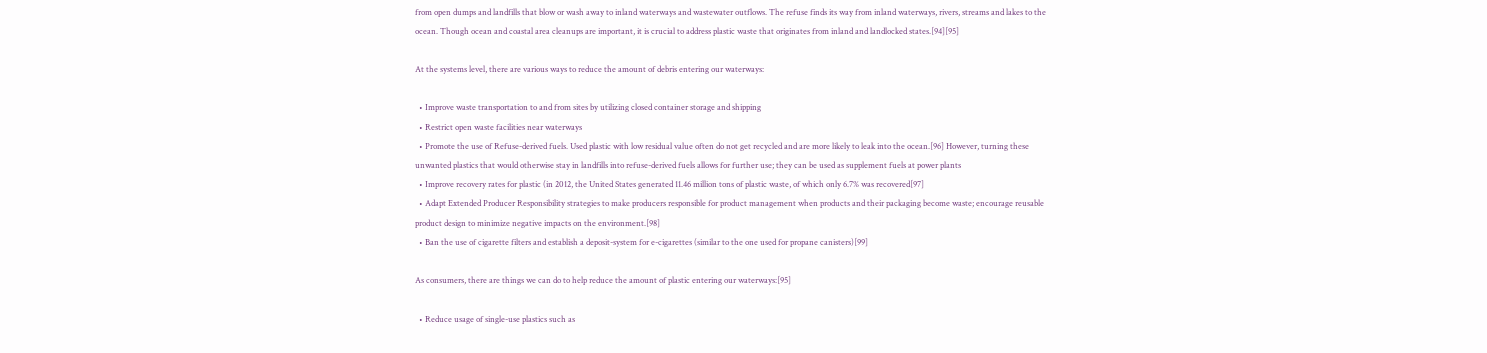from open dumps and landfills that blow or wash away to inland waterways and wastewater outflows. The refuse finds its way from inland waterways, rivers, streams and lakes to the ocean. Though ocean and coastal area cleanups are important, it is crucial to address plastic waste that originates from inland and landlocked states.[94][95]

At the systems level, there are various ways to reduce the amount of debris entering our waterways:

  • Improve waste transportation to and from sites by utilizing closed container storage and shipping
  • Restrict open waste facilities near waterways
  • Promote the use of Refuse-derived fuels. Used plastic with low residual value often do not get recycled and are more likely to leak into the ocean.[96] However, turning these unwanted plastics that would otherwise stay in landfills into refuse-derived fuels allows for further use; they can be used as supplement fuels at power plants
  • Improve recovery rates for plastic (in 2012, the United States generated 11.46 million tons of plastic waste, of which only 6.7% was recovered[97]
  • Adapt Extended Producer Responsibility strategies to make producers responsible for product management when products and their packaging become waste; encourage reusable product design to minimize negative impacts on the environment.[98]
  • Ban the use of cigarette filters and establish a deposit-system for e-cigarettes (similar to the one used for propane canisters)[99]

As consumers, there are things we can do to help reduce the amount of plastic entering our waterways:[95]

  • Reduce usage of single-use plastics such as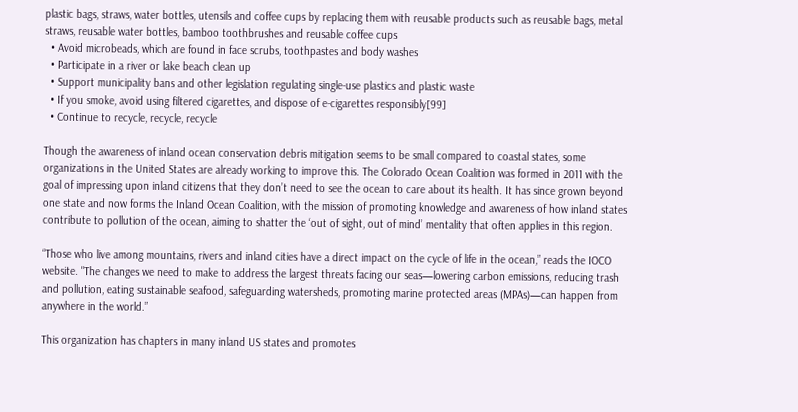plastic bags, straws, water bottles, utensils and coffee cups by replacing them with reusable products such as reusable bags, metal straws, reusable water bottles, bamboo toothbrushes and reusable coffee cups
  • Avoid microbeads, which are found in face scrubs, toothpastes and body washes
  • Participate in a river or lake beach clean up
  • Support municipality bans and other legislation regulating single-use plastics and plastic waste
  • If you smoke, avoid using filtered cigarettes, and dispose of e-cigarettes responsibly[99]
  • Continue to recycle, recycle, recycle

Though the awareness of inland ocean conservation debris mitigation seems to be small compared to coastal states, some organizations in the United States are already working to improve this. The Colorado Ocean Coalition was formed in 2011 with the goal of impressing upon inland citizens that they don’t need to see the ocean to care about its health. It has since grown beyond one state and now forms the Inland Ocean Coalition, with the mission of promoting knowledge and awareness of how inland states contribute to pollution of the ocean, aiming to shatter the ‘out of sight, out of mind’ mentality that often applies in this region.

“Those who live among mountains, rivers and inland cities have a direct impact on the cycle of life in the ocean,” reads the IOCO website. "The changes we need to make to address the largest threats facing our seas—lowering carbon emissions, reducing trash and pollution, eating sustainable seafood, safeguarding watersheds, promoting marine protected areas (MPAs)—can happen from anywhere in the world.”

This organization has chapters in many inland US states and promotes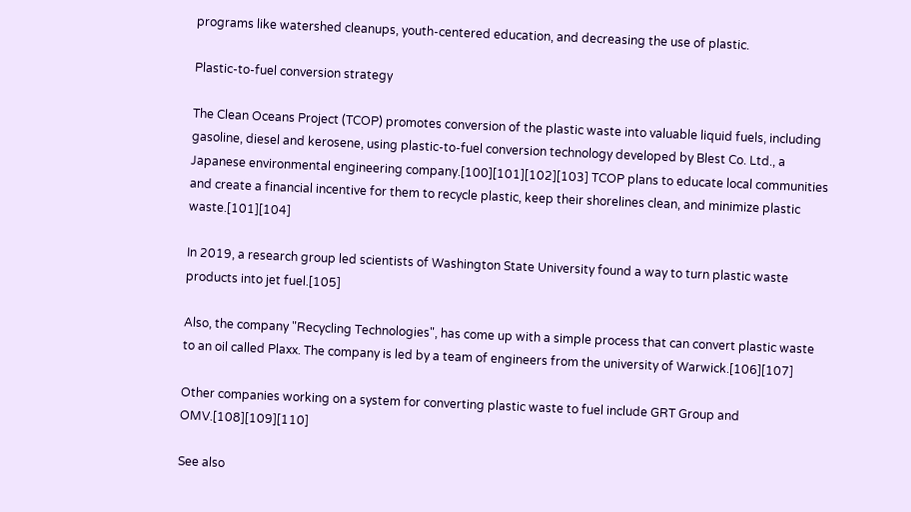programs like watershed cleanups, youth-centered education, and decreasing the use of plastic.

Plastic-to-fuel conversion strategy

The Clean Oceans Project (TCOP) promotes conversion of the plastic waste into valuable liquid fuels, including gasoline, diesel and kerosene, using plastic-to-fuel conversion technology developed by Blest Co. Ltd., a Japanese environmental engineering company.[100][101][102][103] TCOP plans to educate local communities and create a financial incentive for them to recycle plastic, keep their shorelines clean, and minimize plastic waste.[101][104]

In 2019, a research group led scientists of Washington State University found a way to turn plastic waste products into jet fuel.[105]

Also, the company "Recycling Technologies", has come up with a simple process that can convert plastic waste to an oil called Plaxx. The company is led by a team of engineers from the university of Warwick.[106][107]

Other companies working on a system for converting plastic waste to fuel include GRT Group and OMV.[108][109][110]

See also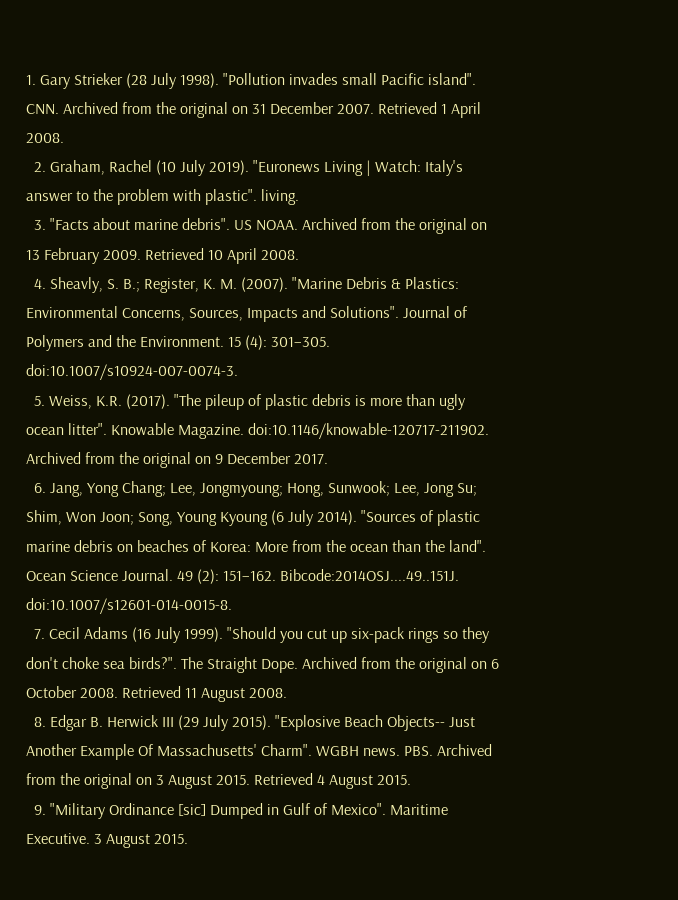1. Gary Strieker (28 July 1998). "Pollution invades small Pacific island". CNN. Archived from the original on 31 December 2007. Retrieved 1 April 2008.
  2. Graham, Rachel (10 July 2019). "Euronews Living | Watch: Italy's answer to the problem with plastic". living.
  3. "Facts about marine debris". US NOAA. Archived from the original on 13 February 2009. Retrieved 10 April 2008.
  4. Sheavly, S. B.; Register, K. M. (2007). "Marine Debris & Plastics: Environmental Concerns, Sources, Impacts and Solutions". Journal of Polymers and the Environment. 15 (4): 301–305. doi:10.1007/s10924-007-0074-3.
  5. Weiss, K.R. (2017). "The pileup of plastic debris is more than ugly ocean litter". Knowable Magazine. doi:10.1146/knowable-120717-211902. Archived from the original on 9 December 2017.
  6. Jang, Yong Chang; Lee, Jongmyoung; Hong, Sunwook; Lee, Jong Su; Shim, Won Joon; Song, Young Kyoung (6 July 2014). "Sources of plastic marine debris on beaches of Korea: More from the ocean than the land". Ocean Science Journal. 49 (2): 151–162. Bibcode:2014OSJ....49..151J. doi:10.1007/s12601-014-0015-8.
  7. Cecil Adams (16 July 1999). "Should you cut up six-pack rings so they don't choke sea birds?". The Straight Dope. Archived from the original on 6 October 2008. Retrieved 11 August 2008.
  8. Edgar B. Herwick III (29 July 2015). "Explosive Beach Objects-- Just Another Example Of Massachusetts' Charm". WGBH news. PBS. Archived from the original on 3 August 2015. Retrieved 4 August 2015.
  9. "Military Ordinance [sic] Dumped in Gulf of Mexico". Maritime Executive. 3 August 2015.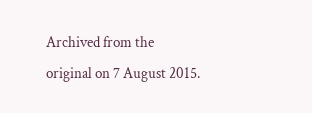Archived from the original on 7 August 2015.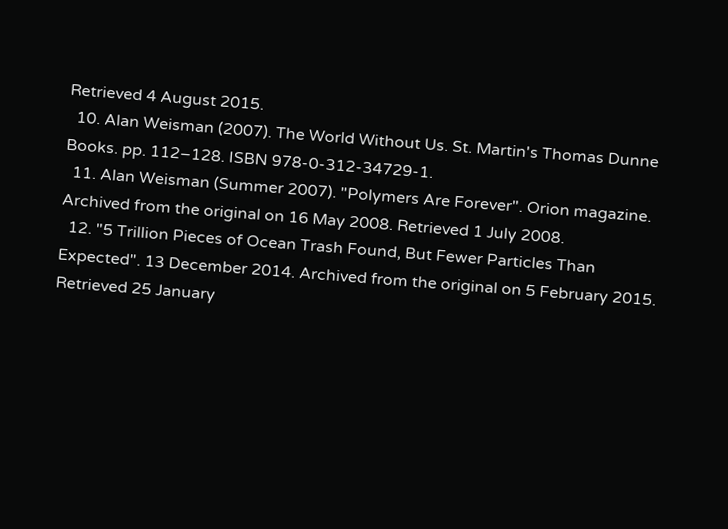Retrieved 4 August 2015.
  10. Alan Weisman (2007). The World Without Us. St. Martin's Thomas Dunne Books. pp. 112–128. ISBN 978-0-312-34729-1.
  11. Alan Weisman (Summer 2007). "Polymers Are Forever". Orion magazine. Archived from the original on 16 May 2008. Retrieved 1 July 2008.
  12. "5 Trillion Pieces of Ocean Trash Found, But Fewer Particles Than Expected". 13 December 2014. Archived from the original on 5 February 2015. Retrieved 25 January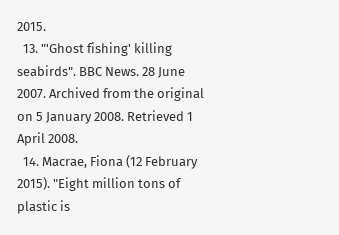2015.
  13. "'Ghost fishing' killing seabirds". BBC News. 28 June 2007. Archived from the original on 5 January 2008. Retrieved 1 April 2008.
  14. Macrae, Fiona (12 February 2015). "Eight million tons of plastic is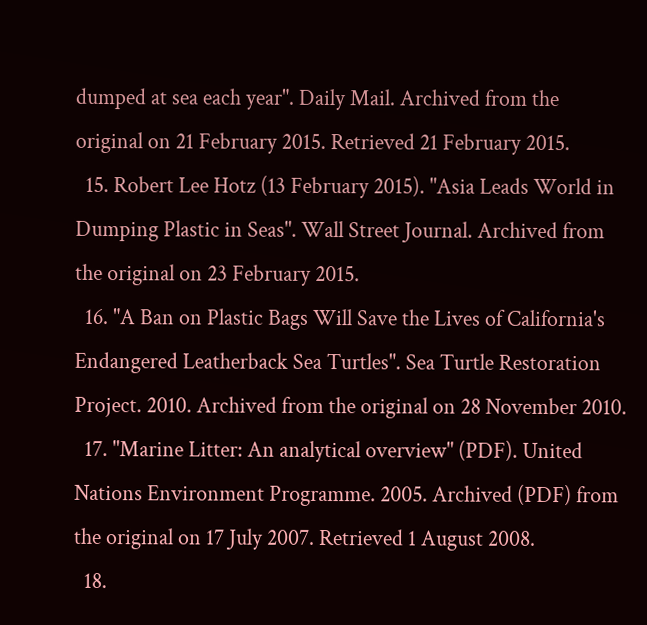dumped at sea each year". Daily Mail. Archived from the original on 21 February 2015. Retrieved 21 February 2015.
  15. Robert Lee Hotz (13 February 2015). "Asia Leads World in Dumping Plastic in Seas". Wall Street Journal. Archived from the original on 23 February 2015.
  16. "A Ban on Plastic Bags Will Save the Lives of California's Endangered Leatherback Sea Turtles". Sea Turtle Restoration Project. 2010. Archived from the original on 28 November 2010.
  17. "Marine Litter: An analytical overview" (PDF). United Nations Environment Programme. 2005. Archived (PDF) from the original on 17 July 2007. Retrieved 1 August 2008.
  18.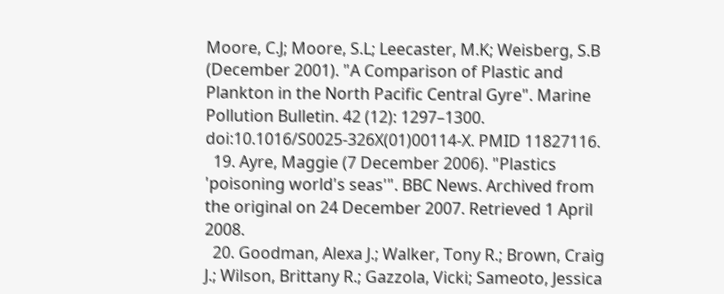Moore, C.J; Moore, S.L; Leecaster, M.K; Weisberg, S.B (December 2001). "A Comparison of Plastic and Plankton in the North Pacific Central Gyre". Marine Pollution Bulletin. 42 (12): 1297–1300. doi:10.1016/S0025-326X(01)00114-X. PMID 11827116.
  19. Ayre, Maggie (7 December 2006). "Plastics 'poisoning world's seas'". BBC News. Archived from the original on 24 December 2007. Retrieved 1 April 2008.
  20. Goodman, Alexa J.; Walker, Tony R.; Brown, Craig J.; Wilson, Brittany R.; Gazzola, Vicki; Sameoto, Jessica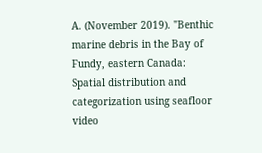A. (November 2019). "Benthic marine debris in the Bay of Fundy, eastern Canada: Spatial distribution and categorization using seafloor video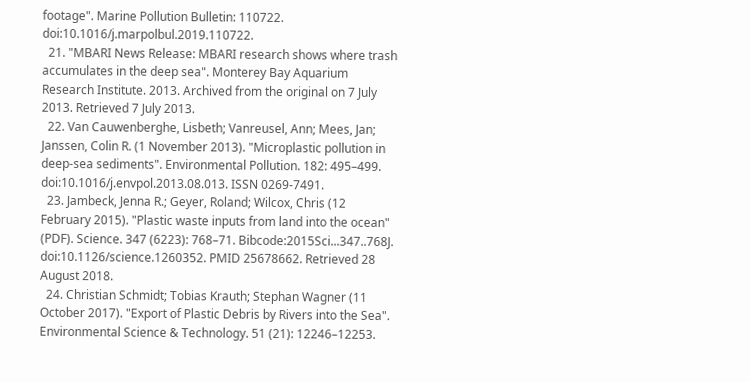footage". Marine Pollution Bulletin: 110722. doi:10.1016/j.marpolbul.2019.110722.
  21. "MBARI News Release: MBARI research shows where trash accumulates in the deep sea". Monterey Bay Aquarium Research Institute. 2013. Archived from the original on 7 July 2013. Retrieved 7 July 2013.
  22. Van Cauwenberghe, Lisbeth; Vanreusel, Ann; Mees, Jan; Janssen, Colin R. (1 November 2013). "Microplastic pollution in deep-sea sediments". Environmental Pollution. 182: 495–499. doi:10.1016/j.envpol.2013.08.013. ISSN 0269-7491.
  23. Jambeck, Jenna R.; Geyer, Roland; Wilcox, Chris (12 February 2015). "Plastic waste inputs from land into the ocean" (PDF). Science. 347 (6223): 768–71. Bibcode:2015Sci...347..768J. doi:10.1126/science.1260352. PMID 25678662. Retrieved 28 August 2018.
  24. Christian Schmidt; Tobias Krauth; Stephan Wagner (11 October 2017). "Export of Plastic Debris by Rivers into the Sea". Environmental Science & Technology. 51 (21): 12246–12253.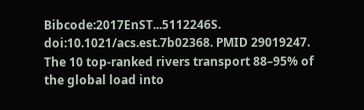Bibcode:2017EnST...5112246S. doi:10.1021/acs.est.7b02368. PMID 29019247. The 10 top-ranked rivers transport 88–95% of the global load into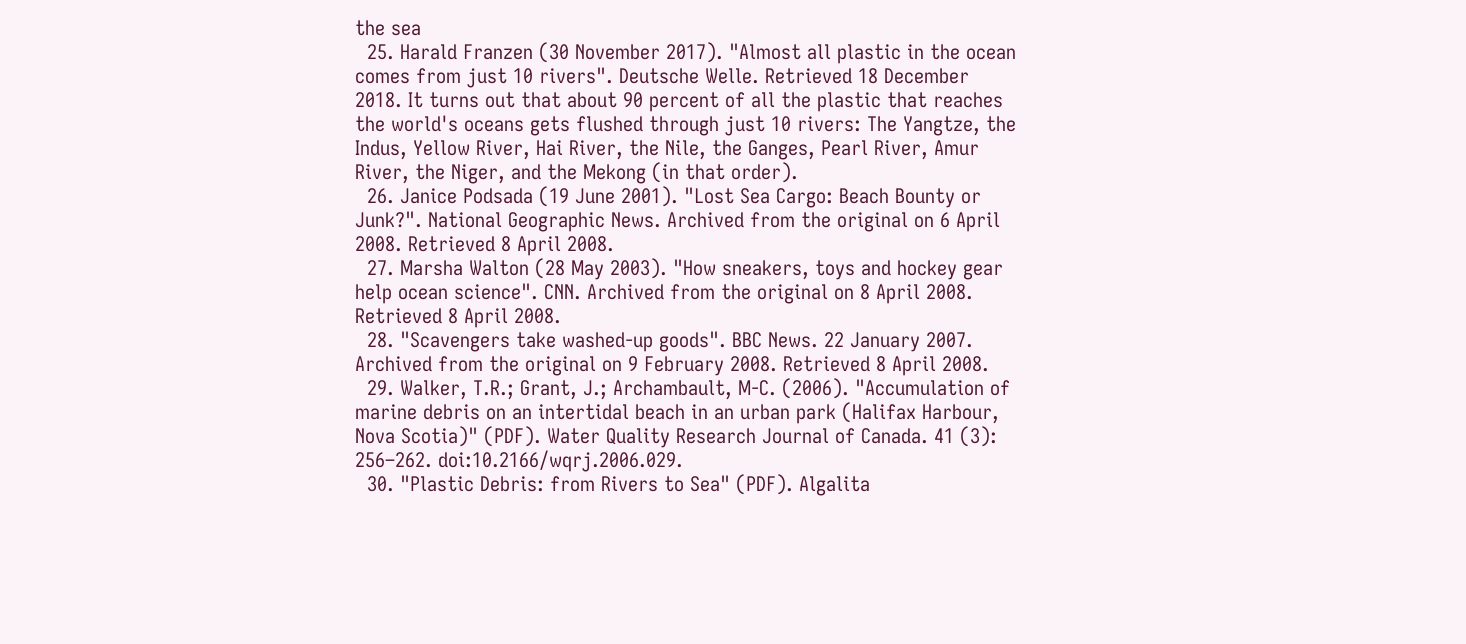the sea
  25. Harald Franzen (30 November 2017). "Almost all plastic in the ocean comes from just 10 rivers". Deutsche Welle. Retrieved 18 December 2018. It turns out that about 90 percent of all the plastic that reaches the world's oceans gets flushed through just 10 rivers: The Yangtze, the Indus, Yellow River, Hai River, the Nile, the Ganges, Pearl River, Amur River, the Niger, and the Mekong (in that order).
  26. Janice Podsada (19 June 2001). "Lost Sea Cargo: Beach Bounty or Junk?". National Geographic News. Archived from the original on 6 April 2008. Retrieved 8 April 2008.
  27. Marsha Walton (28 May 2003). "How sneakers, toys and hockey gear help ocean science". CNN. Archived from the original on 8 April 2008. Retrieved 8 April 2008.
  28. "Scavengers take washed-up goods". BBC News. 22 January 2007. Archived from the original on 9 February 2008. Retrieved 8 April 2008.
  29. Walker, T.R.; Grant, J.; Archambault, M-C. (2006). "Accumulation of marine debris on an intertidal beach in an urban park (Halifax Harbour, Nova Scotia)" (PDF). Water Quality Research Journal of Canada. 41 (3): 256–262. doi:10.2166/wqrj.2006.029.
  30. "Plastic Debris: from Rivers to Sea" (PDF). Algalita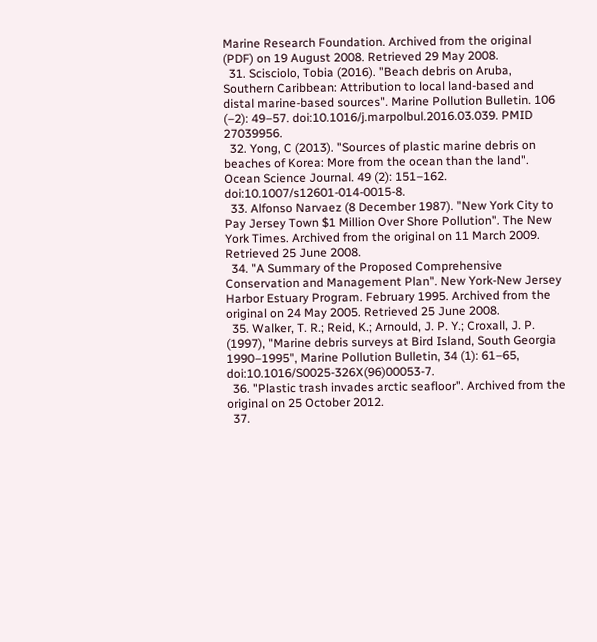Marine Research Foundation. Archived from the original (PDF) on 19 August 2008. Retrieved 29 May 2008.
  31. Scisciolo, Tobia (2016). "Beach debris on Aruba, Southern Caribbean: Attribution to local land-based and distal marine-based sources". Marine Pollution Bulletin. 106 (–2): 49–57. doi:10.1016/j.marpolbul.2016.03.039. PMID 27039956.
  32. Yong, C (2013). "Sources of plastic marine debris on beaches of Korea: More from the ocean than the land". Ocean Science Journal. 49 (2): 151–162. doi:10.1007/s12601-014-0015-8.
  33. Alfonso Narvaez (8 December 1987). "New York City to Pay Jersey Town $1 Million Over Shore Pollution". The New York Times. Archived from the original on 11 March 2009. Retrieved 25 June 2008.
  34. "A Summary of the Proposed Comprehensive Conservation and Management Plan". New York-New Jersey Harbor Estuary Program. February 1995. Archived from the original on 24 May 2005. Retrieved 25 June 2008.
  35. Walker, T. R.; Reid, K.; Arnould, J. P. Y.; Croxall, J. P. (1997), "Marine debris surveys at Bird Island, South Georgia 1990–1995", Marine Pollution Bulletin, 34 (1): 61–65, doi:10.1016/S0025-326X(96)00053-7.
  36. "Plastic trash invades arctic seafloor". Archived from the original on 25 October 2012.
  37.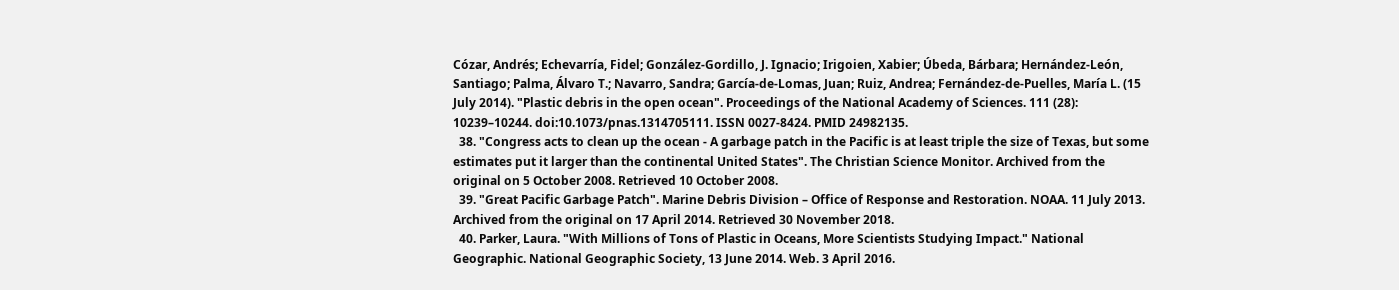Cózar, Andrés; Echevarría, Fidel; González-Gordillo, J. Ignacio; Irigoien, Xabier; Úbeda, Bárbara; Hernández-León, Santiago; Palma, Álvaro T.; Navarro, Sandra; García-de-Lomas, Juan; Ruiz, Andrea; Fernández-de-Puelles, María L. (15 July 2014). "Plastic debris in the open ocean". Proceedings of the National Academy of Sciences. 111 (28): 10239–10244. doi:10.1073/pnas.1314705111. ISSN 0027-8424. PMID 24982135.
  38. "Congress acts to clean up the ocean - A garbage patch in the Pacific is at least triple the size of Texas, but some estimates put it larger than the continental United States". The Christian Science Monitor. Archived from the original on 5 October 2008. Retrieved 10 October 2008.
  39. "Great Pacific Garbage Patch". Marine Debris Division – Office of Response and Restoration. NOAA. 11 July 2013. Archived from the original on 17 April 2014. Retrieved 30 November 2018.
  40. Parker, Laura. "With Millions of Tons of Plastic in Oceans, More Scientists Studying Impact." National Geographic. National Geographic Society, 13 June 2014. Web. 3 April 2016.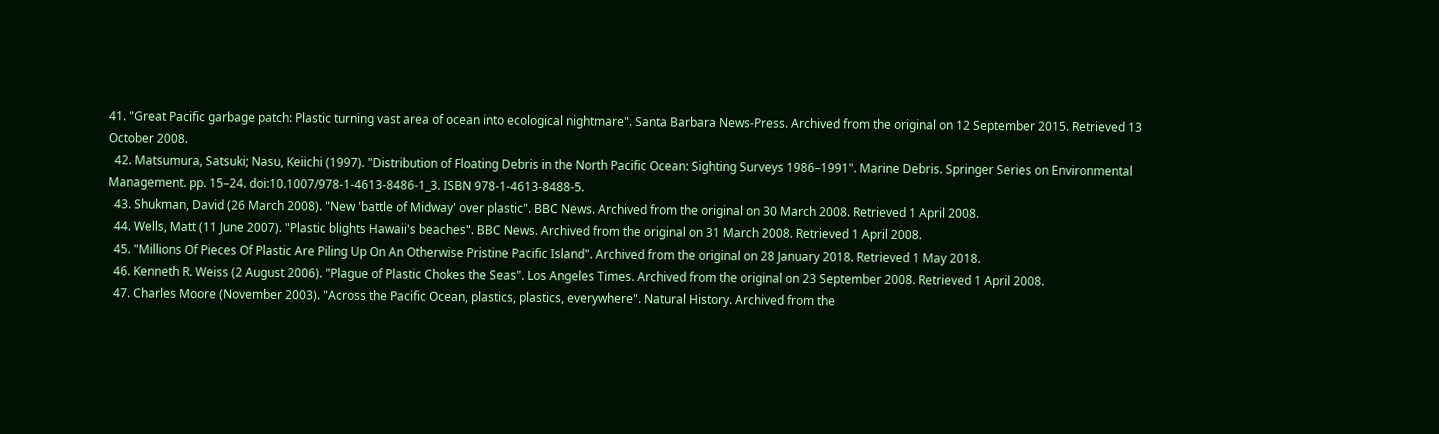41. "Great Pacific garbage patch: Plastic turning vast area of ocean into ecological nightmare". Santa Barbara News-Press. Archived from the original on 12 September 2015. Retrieved 13 October 2008.
  42. Matsumura, Satsuki; Nasu, Keiichi (1997). "Distribution of Floating Debris in the North Pacific Ocean: Sighting Surveys 1986–1991". Marine Debris. Springer Series on Environmental Management. pp. 15–24. doi:10.1007/978-1-4613-8486-1_3. ISBN 978-1-4613-8488-5.
  43. Shukman, David (26 March 2008). "New 'battle of Midway' over plastic". BBC News. Archived from the original on 30 March 2008. Retrieved 1 April 2008.
  44. Wells, Matt (11 June 2007). "Plastic blights Hawaii's beaches". BBC News. Archived from the original on 31 March 2008. Retrieved 1 April 2008.
  45. "Millions Of Pieces Of Plastic Are Piling Up On An Otherwise Pristine Pacific Island". Archived from the original on 28 January 2018. Retrieved 1 May 2018.
  46. Kenneth R. Weiss (2 August 2006). "Plague of Plastic Chokes the Seas". Los Angeles Times. Archived from the original on 23 September 2008. Retrieved 1 April 2008.
  47. Charles Moore (November 2003). "Across the Pacific Ocean, plastics, plastics, everywhere". Natural History. Archived from the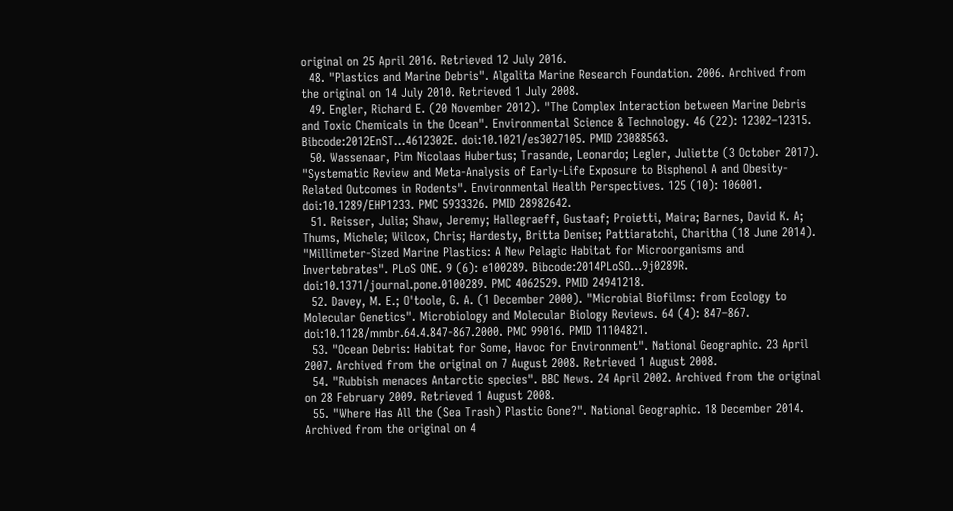original on 25 April 2016. Retrieved 12 July 2016.
  48. "Plastics and Marine Debris". Algalita Marine Research Foundation. 2006. Archived from the original on 14 July 2010. Retrieved 1 July 2008.
  49. Engler, Richard E. (20 November 2012). "The Complex Interaction between Marine Debris and Toxic Chemicals in the Ocean". Environmental Science & Technology. 46 (22): 12302–12315. Bibcode:2012EnST...4612302E. doi:10.1021/es3027105. PMID 23088563.
  50. Wassenaar, Pim Nicolaas Hubertus; Trasande, Leonardo; Legler, Juliette (3 October 2017). "Systematic Review and Meta-Analysis of Early-Life Exposure to Bisphenol A and Obesity-Related Outcomes in Rodents". Environmental Health Perspectives. 125 (10): 106001. doi:10.1289/EHP1233. PMC 5933326. PMID 28982642.
  51. Reisser, Julia; Shaw, Jeremy; Hallegraeff, Gustaaf; Proietti, Maira; Barnes, David K. A; Thums, Michele; Wilcox, Chris; Hardesty, Britta Denise; Pattiaratchi, Charitha (18 June 2014). "Millimeter-Sized Marine Plastics: A New Pelagic Habitat for Microorganisms and Invertebrates". PLoS ONE. 9 (6): e100289. Bibcode:2014PLoSO...9j0289R. doi:10.1371/journal.pone.0100289. PMC 4062529. PMID 24941218.
  52. Davey, M. E.; O'toole, G. A. (1 December 2000). "Microbial Biofilms: from Ecology to Molecular Genetics". Microbiology and Molecular Biology Reviews. 64 (4): 847–867. doi:10.1128/mmbr.64.4.847-867.2000. PMC 99016. PMID 11104821.
  53. "Ocean Debris: Habitat for Some, Havoc for Environment". National Geographic. 23 April 2007. Archived from the original on 7 August 2008. Retrieved 1 August 2008.
  54. "Rubbish menaces Antarctic species". BBC News. 24 April 2002. Archived from the original on 28 February 2009. Retrieved 1 August 2008.
  55. "Where Has All the (Sea Trash) Plastic Gone?". National Geographic. 18 December 2014. Archived from the original on 4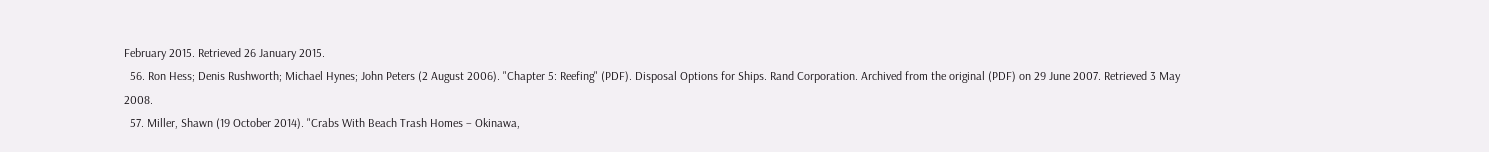February 2015. Retrieved 26 January 2015.
  56. Ron Hess; Denis Rushworth; Michael Hynes; John Peters (2 August 2006). "Chapter 5: Reefing" (PDF). Disposal Options for Ships. Rand Corporation. Archived from the original (PDF) on 29 June 2007. Retrieved 3 May 2008.
  57. Miller, Shawn (19 October 2014). "Crabs With Beach Trash Homes – Okinawa,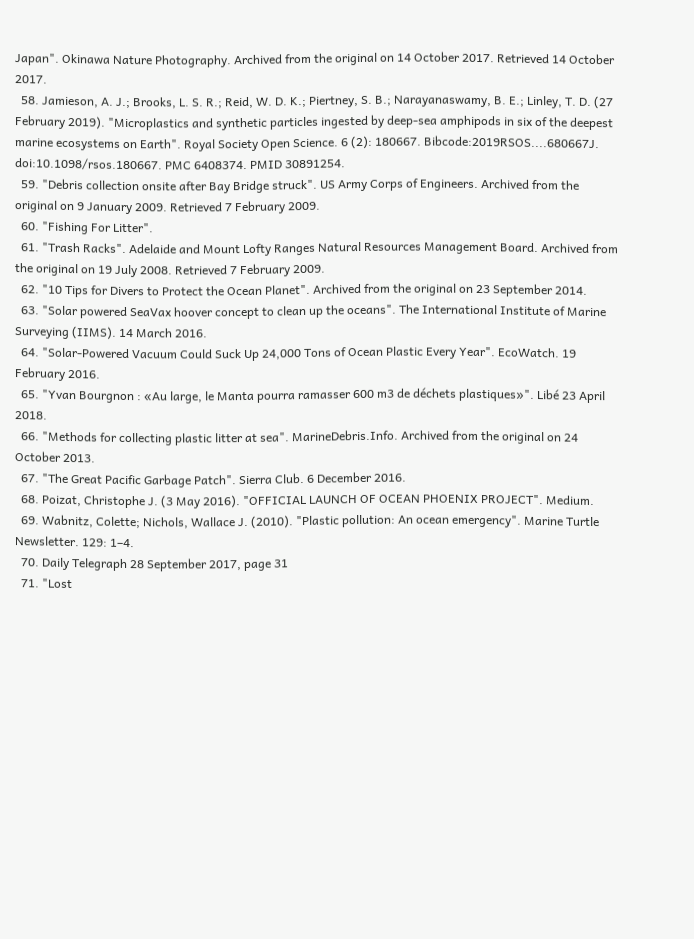Japan". Okinawa Nature Photography. Archived from the original on 14 October 2017. Retrieved 14 October 2017.
  58. Jamieson, A. J.; Brooks, L. S. R.; Reid, W. D. K.; Piertney, S. B.; Narayanaswamy, B. E.; Linley, T. D. (27 February 2019). "Microplastics and synthetic particles ingested by deep-sea amphipods in six of the deepest marine ecosystems on Earth". Royal Society Open Science. 6 (2): 180667. Bibcode:2019RSOS....680667J. doi:10.1098/rsos.180667. PMC 6408374. PMID 30891254.
  59. "Debris collection onsite after Bay Bridge struck". US Army Corps of Engineers. Archived from the original on 9 January 2009. Retrieved 7 February 2009.
  60. "Fishing For Litter".
  61. "Trash Racks". Adelaide and Mount Lofty Ranges Natural Resources Management Board. Archived from the original on 19 July 2008. Retrieved 7 February 2009.
  62. "10 Tips for Divers to Protect the Ocean Planet". Archived from the original on 23 September 2014.
  63. "Solar powered SeaVax hoover concept to clean up the oceans". The International Institute of Marine Surveying (IIMS). 14 March 2016.
  64. "Solar-Powered Vacuum Could Suck Up 24,000 Tons of Ocean Plastic Every Year". EcoWatch. 19 February 2016.
  65. "Yvan Bourgnon : «Au large, le Manta pourra ramasser 600 m3 de déchets plastiques»". Libé 23 April 2018.
  66. "Methods for collecting plastic litter at sea". MarineDebris.Info. Archived from the original on 24 October 2013.
  67. "The Great Pacific Garbage Patch". Sierra Club. 6 December 2016.
  68. Poizat, Christophe J. (3 May 2016). "OFFICIAL LAUNCH OF OCEAN PHOENIX PROJECT". Medium.
  69. Wabnitz, Colette; Nichols, Wallace J. (2010). "Plastic pollution: An ocean emergency". Marine Turtle Newsletter. 129: 1–4.
  70. Daily Telegraph 28 September 2017, page 31
  71. "Lost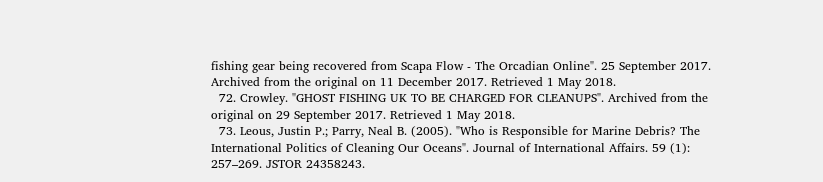fishing gear being recovered from Scapa Flow - The Orcadian Online". 25 September 2017. Archived from the original on 11 December 2017. Retrieved 1 May 2018.
  72. Crowley. "GHOST FISHING UK TO BE CHARGED FOR CLEANUPS". Archived from the original on 29 September 2017. Retrieved 1 May 2018.
  73. Leous, Justin P.; Parry, Neal B. (2005). "Who is Responsible for Marine Debris? The International Politics of Cleaning Our Oceans". Journal of International Affairs. 59 (1): 257–269. JSTOR 24358243.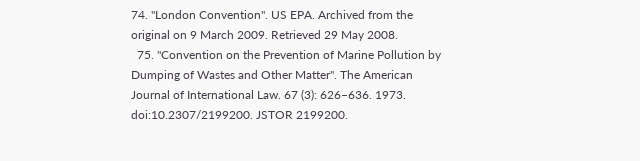74. "London Convention". US EPA. Archived from the original on 9 March 2009. Retrieved 29 May 2008.
  75. "Convention on the Prevention of Marine Pollution by Dumping of Wastes and Other Matter". The American Journal of International Law. 67 (3): 626–636. 1973. doi:10.2307/2199200. JSTOR 2199200.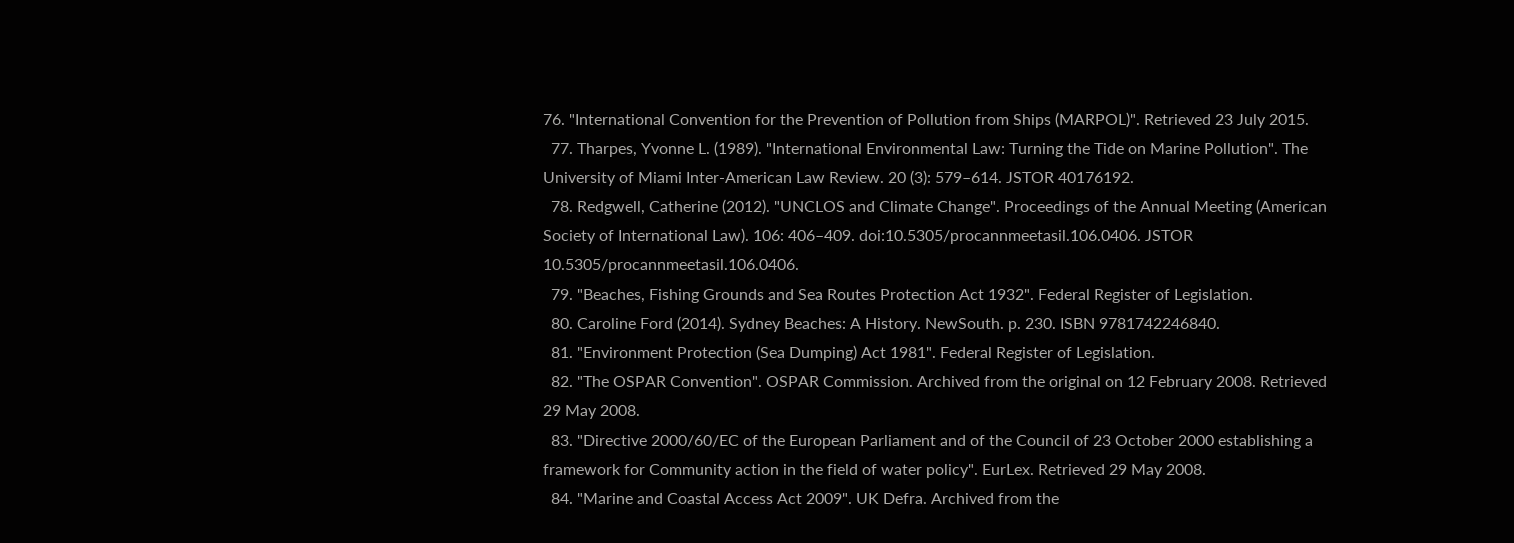76. "International Convention for the Prevention of Pollution from Ships (MARPOL)". Retrieved 23 July 2015.
  77. Tharpes, Yvonne L. (1989). "International Environmental Law: Turning the Tide on Marine Pollution". The University of Miami Inter-American Law Review. 20 (3): 579–614. JSTOR 40176192.
  78. Redgwell, Catherine (2012). "UNCLOS and Climate Change". Proceedings of the Annual Meeting (American Society of International Law). 106: 406–409. doi:10.5305/procannmeetasil.106.0406. JSTOR 10.5305/procannmeetasil.106.0406.
  79. "Beaches, Fishing Grounds and Sea Routes Protection Act 1932". Federal Register of Legislation.
  80. Caroline Ford (2014). Sydney Beaches: A History. NewSouth. p. 230. ISBN 9781742246840.
  81. "Environment Protection (Sea Dumping) Act 1981". Federal Register of Legislation.
  82. "The OSPAR Convention". OSPAR Commission. Archived from the original on 12 February 2008. Retrieved 29 May 2008.
  83. "Directive 2000/60/EC of the European Parliament and of the Council of 23 October 2000 establishing a framework for Community action in the field of water policy". EurLex. Retrieved 29 May 2008.
  84. "Marine and Coastal Access Act 2009". UK Defra. Archived from the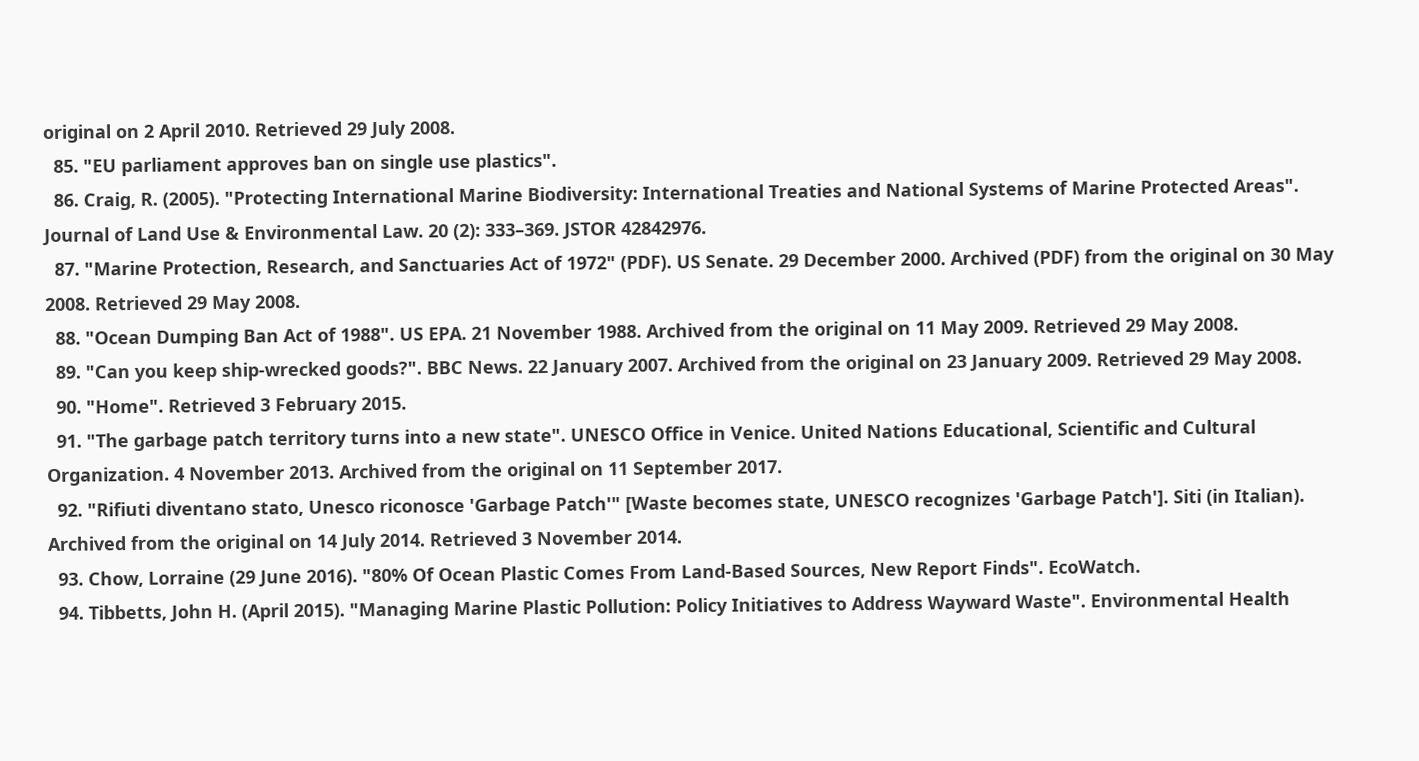original on 2 April 2010. Retrieved 29 July 2008.
  85. "EU parliament approves ban on single use plastics".
  86. Craig, R. (2005). "Protecting International Marine Biodiversity: International Treaties and National Systems of Marine Protected Areas". Journal of Land Use & Environmental Law. 20 (2): 333–369. JSTOR 42842976.
  87. "Marine Protection, Research, and Sanctuaries Act of 1972" (PDF). US Senate. 29 December 2000. Archived (PDF) from the original on 30 May 2008. Retrieved 29 May 2008.
  88. "Ocean Dumping Ban Act of 1988". US EPA. 21 November 1988. Archived from the original on 11 May 2009. Retrieved 29 May 2008.
  89. "Can you keep ship-wrecked goods?". BBC News. 22 January 2007. Archived from the original on 23 January 2009. Retrieved 29 May 2008.
  90. "Home". Retrieved 3 February 2015.
  91. "The garbage patch territory turns into a new state". UNESCO Office in Venice. United Nations Educational, Scientific and Cultural Organization. 4 November 2013. Archived from the original on 11 September 2017.
  92. "Rifiuti diventano stato, Unesco riconosce 'Garbage Patch'" [Waste becomes state, UNESCO recognizes 'Garbage Patch']. Siti (in Italian). Archived from the original on 14 July 2014. Retrieved 3 November 2014.
  93. Chow, Lorraine (29 June 2016). "80% Of Ocean Plastic Comes From Land-Based Sources, New Report Finds". EcoWatch.
  94. Tibbetts, John H. (April 2015). "Managing Marine Plastic Pollution: Policy Initiatives to Address Wayward Waste". Environmental Health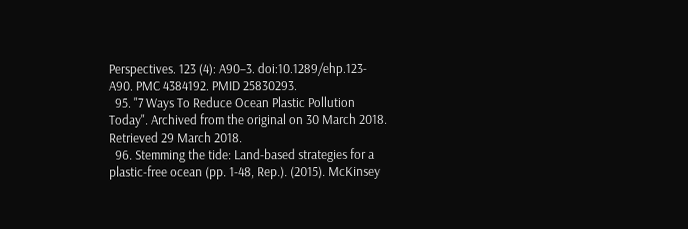Perspectives. 123 (4): A90–3. doi:10.1289/ehp.123-A90. PMC 4384192. PMID 25830293.
  95. "7 Ways To Reduce Ocean Plastic Pollution Today". Archived from the original on 30 March 2018. Retrieved 29 March 2018.
  96. Stemming the tide: Land-based strategies for a plastic-free ocean (pp. 1-48, Rep.). (2015). McKinsey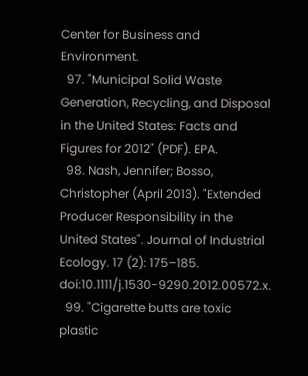Center for Business and Environment.
  97. "Municipal Solid Waste Generation, Recycling, and Disposal in the United States: Facts and Figures for 2012" (PDF). EPA.
  98. Nash, Jennifer; Bosso, Christopher (April 2013). "Extended Producer Responsibility in the United States". Journal of Industrial Ecology. 17 (2): 175–185. doi:10.1111/j.1530-9290.2012.00572.x.
  99. "Cigarette butts are toxic plastic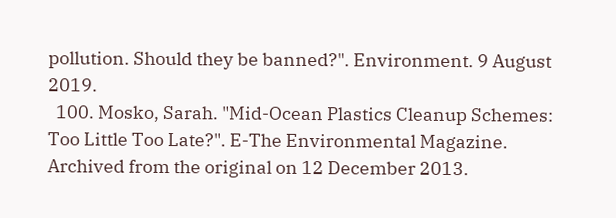pollution. Should they be banned?". Environment. 9 August 2019.
  100. Mosko, Sarah. "Mid-Ocean Plastics Cleanup Schemes: Too Little Too Late?". E-The Environmental Magazine. Archived from the original on 12 December 2013.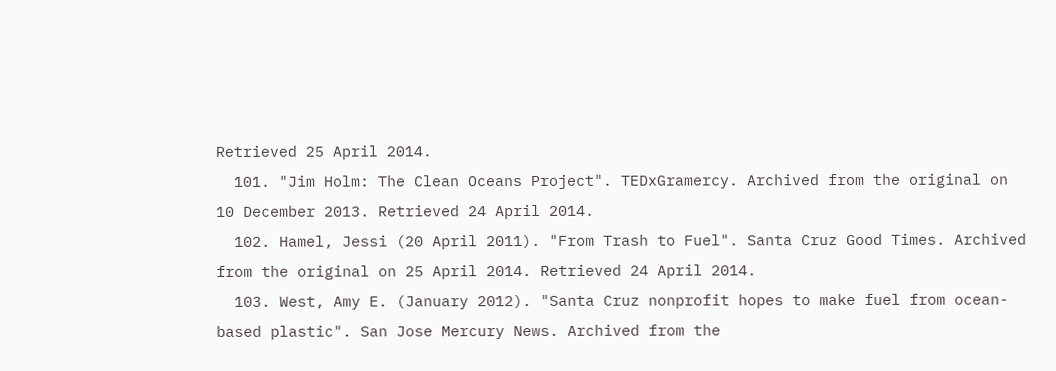Retrieved 25 April 2014.
  101. "Jim Holm: The Clean Oceans Project". TEDxGramercy. Archived from the original on 10 December 2013. Retrieved 24 April 2014.
  102. Hamel, Jessi (20 April 2011). "From Trash to Fuel". Santa Cruz Good Times. Archived from the original on 25 April 2014. Retrieved 24 April 2014.
  103. West, Amy E. (January 2012). "Santa Cruz nonprofit hopes to make fuel from ocean-based plastic". San Jose Mercury News. Archived from the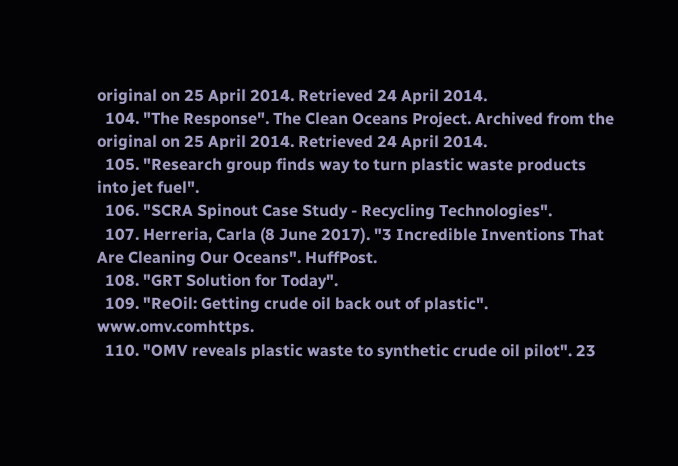original on 25 April 2014. Retrieved 24 April 2014.
  104. "The Response". The Clean Oceans Project. Archived from the original on 25 April 2014. Retrieved 24 April 2014.
  105. "Research group finds way to turn plastic waste products into jet fuel".
  106. "SCRA Spinout Case Study - Recycling Technologies".
  107. Herreria, Carla (8 June 2017). "3 Incredible Inventions That Are Cleaning Our Oceans". HuffPost.
  108. "GRT Solution for Today".
  109. "ReOil: Getting crude oil back out of plastic". www.omv.comhttps.
  110. "OMV reveals plastic waste to synthetic crude oil pilot". 23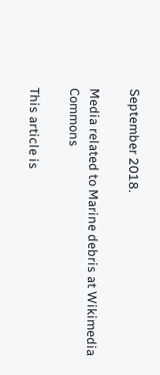September 2018.

Media related to Marine debris at Wikimedia Commons

This article is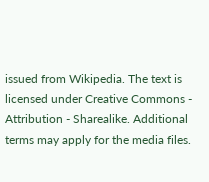issued from Wikipedia. The text is licensed under Creative Commons - Attribution - Sharealike. Additional terms may apply for the media files.